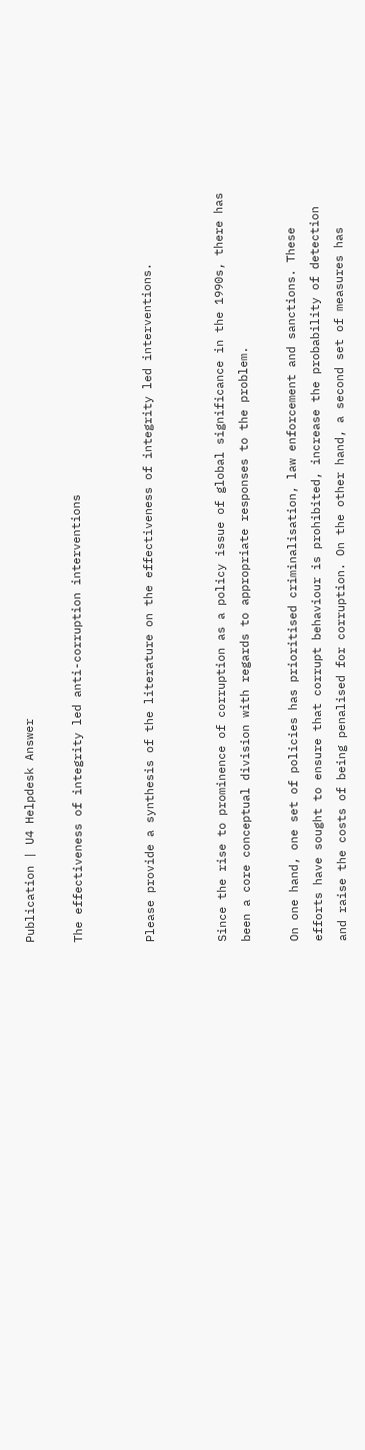Publication | U4 Helpdesk Answer

The effectiveness of integrity led anti-corruption interventions


Please provide a synthesis of the literature on the effectiveness of integrity led interventions.


Since the rise to prominence of corruption as a policy issue of global significance in the 1990s, there has been a core conceptual division with regards to appropriate responses to the problem.

On one hand, one set of policies has prioritised criminalisation, law enforcement and sanctions. These efforts have sought to ensure that corrupt behaviour is prohibited, increase the probability of detection and raise the costs of being penalised for corruption. On the other hand, a second set of measures has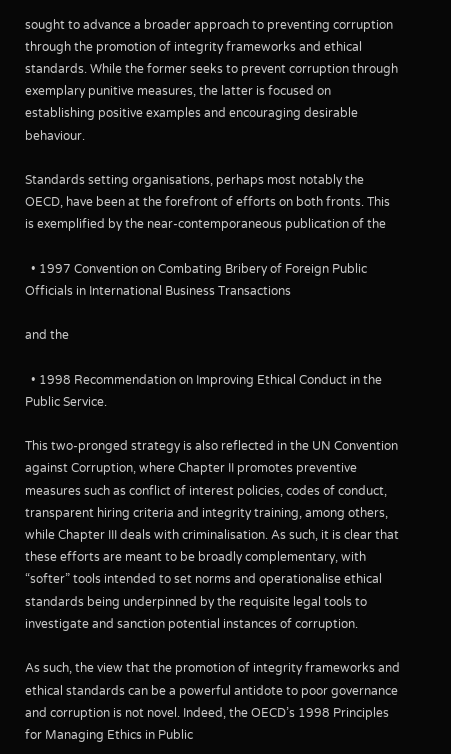sought to advance a broader approach to preventing corruption through the promotion of integrity frameworks and ethical standards. While the former seeks to prevent corruption through exemplary punitive measures, the latter is focused on establishing positive examples and encouraging desirable behaviour.

Standards setting organisations, perhaps most notably the OECD, have been at the forefront of efforts on both fronts. This is exemplified by the near-contemporaneous publication of the

  • 1997 Convention on Combating Bribery of Foreign Public Officials in International Business Transactions

and the

  • 1998 Recommendation on Improving Ethical Conduct in the Public Service.

This two-pronged strategy is also reflected in the UN Convention against Corruption, where Chapter II promotes preventive measures such as conflict of interest policies, codes of conduct, transparent hiring criteria and integrity training, among others, while Chapter III deals with criminalisation. As such, it is clear that these efforts are meant to be broadly complementary, with “softer” tools intended to set norms and operationalise ethical standards being underpinned by the requisite legal tools to investigate and sanction potential instances of corruption.

As such, the view that the promotion of integrity frameworks and ethical standards can be a powerful antidote to poor governance and corruption is not novel. Indeed, the OECD’s 1998 Principles for Managing Ethics in Public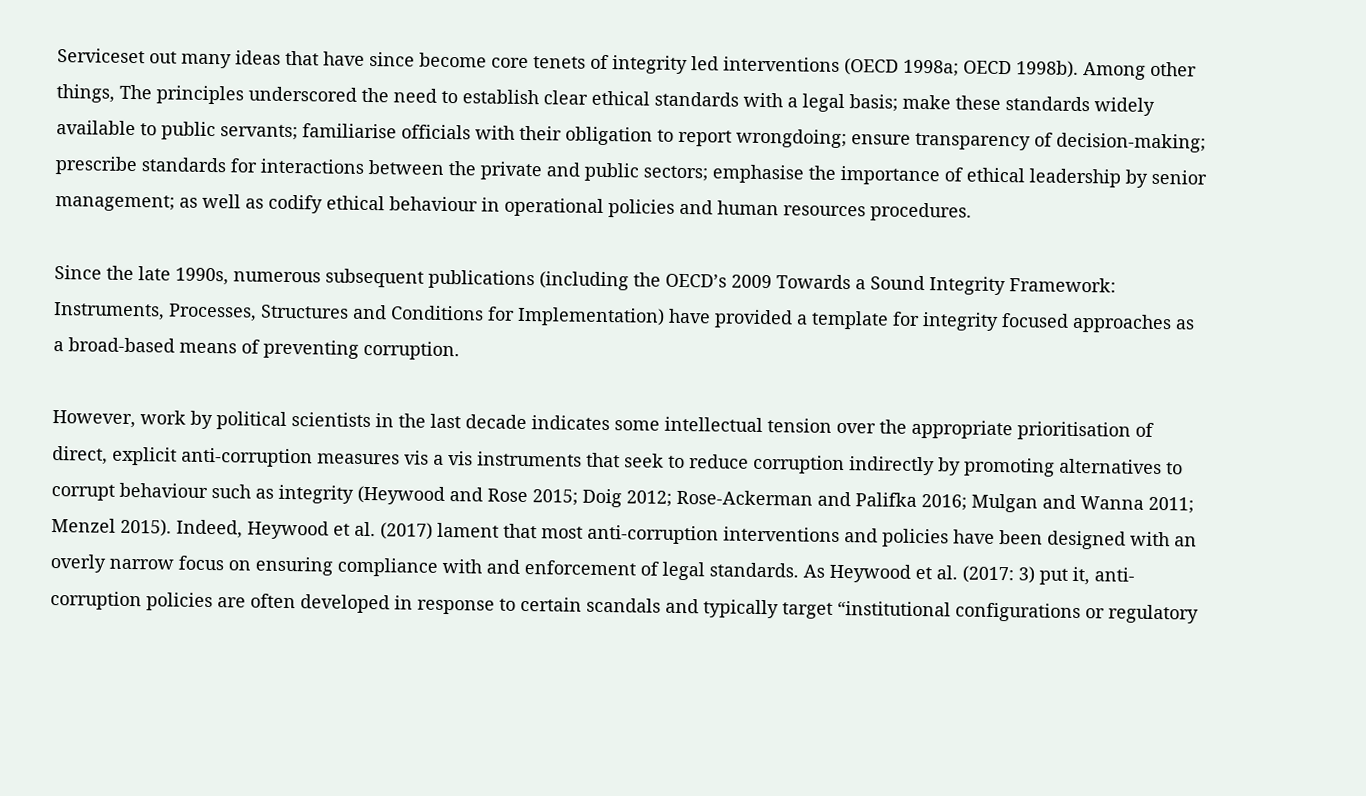Serviceset out many ideas that have since become core tenets of integrity led interventions (OECD 1998a; OECD 1998b). Among other things, The principles underscored the need to establish clear ethical standards with a legal basis; make these standards widely available to public servants; familiarise officials with their obligation to report wrongdoing; ensure transparency of decision-making; prescribe standards for interactions between the private and public sectors; emphasise the importance of ethical leadership by senior management; as well as codify ethical behaviour in operational policies and human resources procedures.

Since the late 1990s, numerous subsequent publications (including the OECD’s 2009 Towards a Sound Integrity Framework: Instruments, Processes, Structures and Conditions for Implementation) have provided a template for integrity focused approaches as a broad-based means of preventing corruption.

However, work by political scientists in the last decade indicates some intellectual tension over the appropriate prioritisation of direct, explicit anti-corruption measures vis a vis instruments that seek to reduce corruption indirectly by promoting alternatives to corrupt behaviour such as integrity (Heywood and Rose 2015; Doig 2012; Rose-Ackerman and Palifka 2016; Mulgan and Wanna 2011; Menzel 2015). Indeed, Heywood et al. (2017) lament that most anti-corruption interventions and policies have been designed with an overly narrow focus on ensuring compliance with and enforcement of legal standards. As Heywood et al. (2017: 3) put it, anti-corruption policies are often developed in response to certain scandals and typically target “institutional configurations or regulatory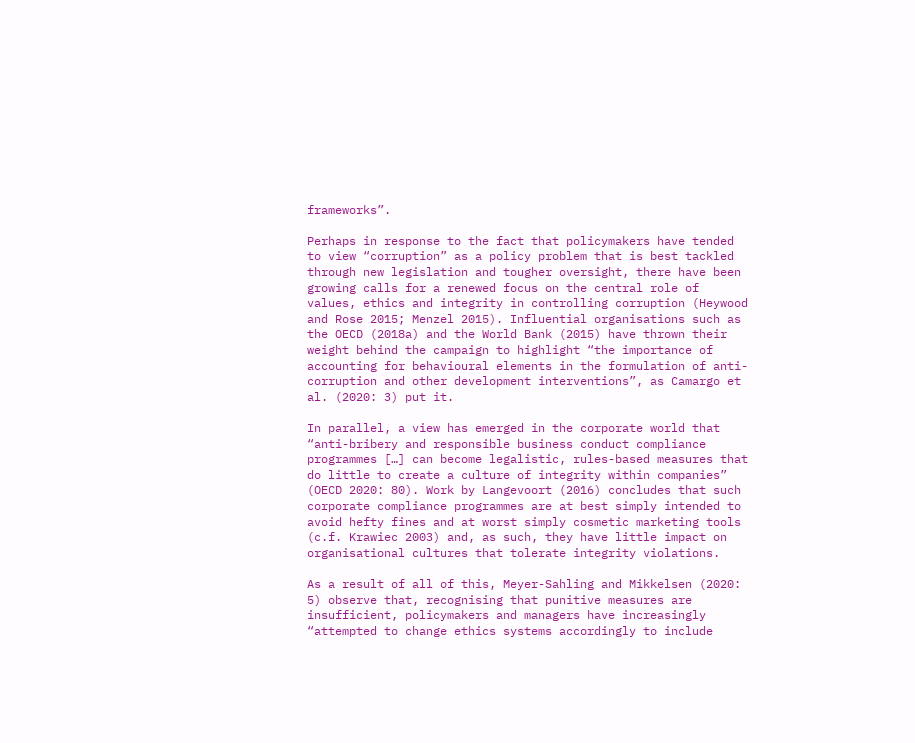frameworks”.

Perhaps in response to the fact that policymakers have tended to view “corruption” as a policy problem that is best tackled through new legislation and tougher oversight, there have been growing calls for a renewed focus on the central role of values, ethics and integrity in controlling corruption (Heywood and Rose 2015; Menzel 2015). Influential organisations such as the OECD (2018a) and the World Bank (2015) have thrown their weight behind the campaign to highlight “the importance of accounting for behavioural elements in the formulation of anti-corruption and other development interventions”, as Camargo et al. (2020: 3) put it.

In parallel, a view has emerged in the corporate world that “anti-bribery and responsible business conduct compliance programmes […] can become legalistic, rules-based measures that do little to create a culture of integrity within companies” (OECD 2020: 80). Work by Langevoort (2016) concludes that such corporate compliance programmes are at best simply intended to avoid hefty fines and at worst simply cosmetic marketing tools (c.f. Krawiec 2003) and, as such, they have little impact on organisational cultures that tolerate integrity violations.

As a result of all of this, Meyer-Sahling and Mikkelsen (2020: 5) observe that, recognising that punitive measures are insufficient, policymakers and managers have increasingly “attempted to change ethics systems accordingly to include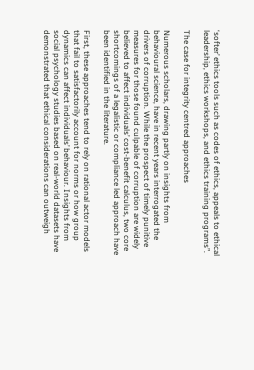‘softer’ ethics tools such as codes of ethics, appeals to ethical leadership, ethics workshops, and ethics training programs”.

The case for integrity centred approaches

Numerous scholars, drawing partly on insights from behavioural science, have in recent years interrogated the drivers of corruption. While the prospect of timely punitive measures for those found culpable of corruption are widely believed to affect individuals’ cost-benefit calculus, two core shortcomings of a legalistic or compliance led approach have been identified in the literature.

First, these approaches tend to rely on rational actor models that fail to satisfactorily account for norms or how group dynamics can affect individuals’ behaviour. Insights from social psychology studies based on real-world datasets have demonstrated that ethical considerations can outweigh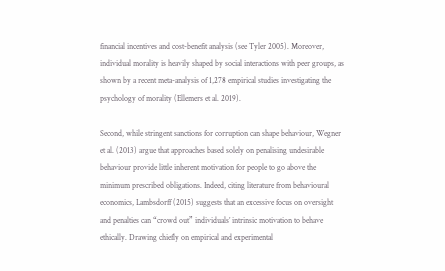financial incentives and cost-benefit analysis (see Tyler 2005). Moreover, individual morality is heavily shaped by social interactions with peer groups, as shown by a recent meta-analysis of 1,278 empirical studies investigating the psychology of morality (Ellemers et al. 2019).

Second, while stringent sanctions for corruption can shape behaviour, Wegner et al. (2013) argue that approaches based solely on penalising undesirable behaviour provide little inherent motivation for people to go above the minimum prescribed obligations. Indeed, citing literature from behavioural economics, Lambsdorff (2015) suggests that an excessive focus on oversight and penalties can “crowd out” individuals’ intrinsic motivation to behave ethically. Drawing chiefly on empirical and experimental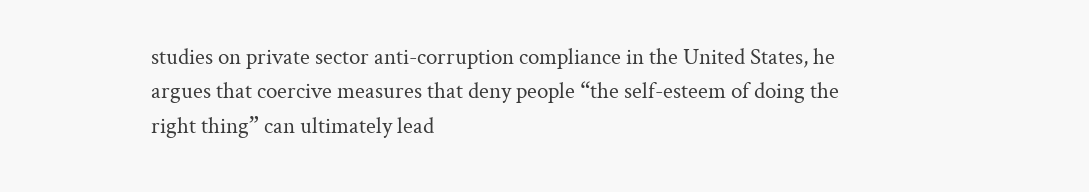studies on private sector anti-corruption compliance in the United States, he argues that coercive measures that deny people “the self-esteem of doing the right thing” can ultimately lead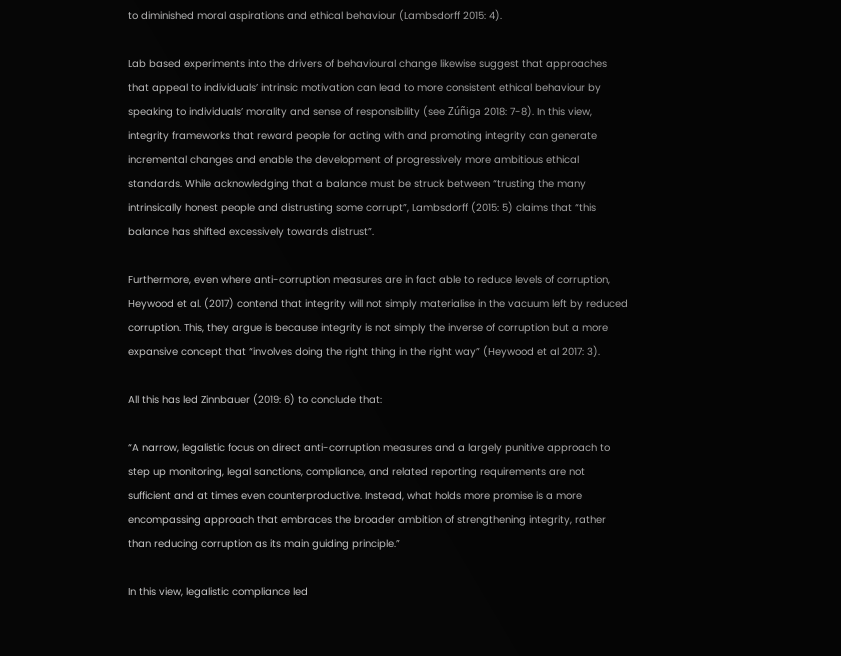to diminished moral aspirations and ethical behaviour (Lambsdorff 2015: 4).

Lab based experiments into the drivers of behavioural change likewise suggest that approaches that appeal to individuals’ intrinsic motivation can lead to more consistent ethical behaviour by speaking to individuals’ morality and sense of responsibility (see Zúñiga 2018: 7-8). In this view, integrity frameworks that reward people for acting with and promoting integrity can generate incremental changes and enable the development of progressively more ambitious ethical standards. While acknowledging that a balance must be struck between “trusting the many intrinsically honest people and distrusting some corrupt”, Lambsdorff (2015: 5) claims that “this balance has shifted excessively towards distrust”.

Furthermore, even where anti-corruption measures are in fact able to reduce levels of corruption, Heywood et al. (2017) contend that integrity will not simply materialise in the vacuum left by reduced corruption. This, they argue is because integrity is not simply the inverse of corruption but a more expansive concept that “involves doing the right thing in the right way” (Heywood et al 2017: 3).

All this has led Zinnbauer (2019: 6) to conclude that:

“A narrow, legalistic focus on direct anti-corruption measures and a largely punitive approach to step up monitoring, legal sanctions, compliance, and related reporting requirements are not sufficient and at times even counterproductive. Instead, what holds more promise is a more encompassing approach that embraces the broader ambition of strengthening integrity, rather than reducing corruption as its main guiding principle.”

In this view, legalistic compliance led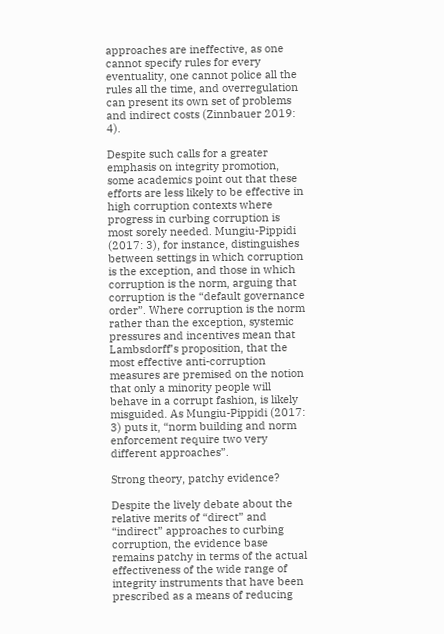approaches are ineffective, as one cannot specify rules for every eventuality, one cannot police all the rules all the time, and overregulation can present its own set of problems and indirect costs (Zinnbauer 2019: 4).

Despite such calls for a greater emphasis on integrity promotion, some academics point out that these efforts are less likely to be effective in high corruption contexts where progress in curbing corruption is most sorely needed. Mungiu-Pippidi (2017: 3), for instance, distinguishes between settings in which corruption is the exception, and those in which corruption is the norm, arguing that corruption is the “default governance order”. Where corruption is the norm rather than the exception, systemic pressures and incentives mean that Lambsdorff’s proposition, that the most effective anti-corruption measures are premised on the notion that only a minority people will behave in a corrupt fashion, is likely misguided. As Mungiu-Pippidi (2017: 3) puts it, “norm building and norm enforcement require two very different approaches”.

Strong theory, patchy evidence?

Despite the lively debate about the relative merits of “direct” and “indirect” approaches to curbing corruption, the evidence base remains patchy in terms of the actual effectiveness of the wide range of integrity instruments that have been prescribed as a means of reducing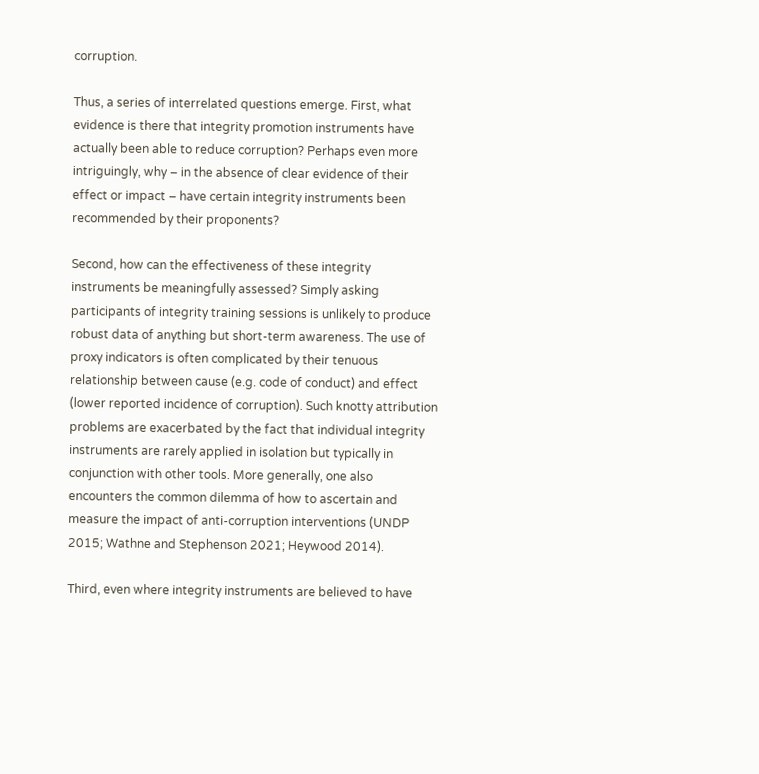corruption.

Thus, a series of interrelated questions emerge. First, what evidence is there that integrity promotion instruments have actually been able to reduce corruption? Perhaps even more intriguingly, why – in the absence of clear evidence of their effect or impact – have certain integrity instruments been recommended by their proponents?

Second, how can the effectiveness of these integrity instruments be meaningfully assessed? Simply asking participants of integrity training sessions is unlikely to produce robust data of anything but short-term awareness. The use of proxy indicators is often complicated by their tenuous relationship between cause (e.g. code of conduct) and effect (lower reported incidence of corruption). Such knotty attribution problems are exacerbated by the fact that individual integrity instruments are rarely applied in isolation but typically in conjunction with other tools. More generally, one also encounters the common dilemma of how to ascertain and measure the impact of anti-corruption interventions (UNDP 2015; Wathne and Stephenson 2021; Heywood 2014).

Third, even where integrity instruments are believed to have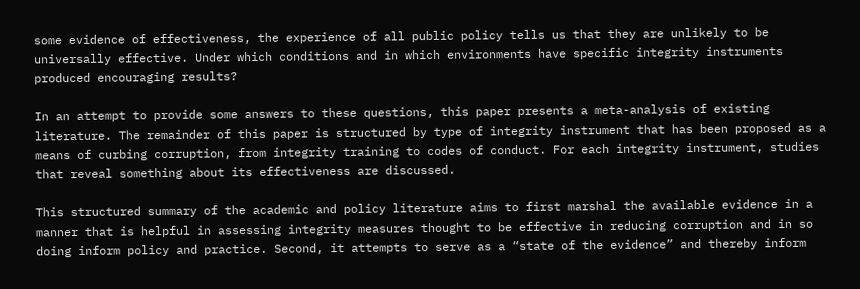some evidence of effectiveness, the experience of all public policy tells us that they are unlikely to be universally effective. Under which conditions and in which environments have specific integrity instruments produced encouraging results?

In an attempt to provide some answers to these questions, this paper presents a meta-analysis of existing literature. The remainder of this paper is structured by type of integrity instrument that has been proposed as a means of curbing corruption, from integrity training to codes of conduct. For each integrity instrument, studies that reveal something about its effectiveness are discussed.

This structured summary of the academic and policy literature aims to first marshal the available evidence in a manner that is helpful in assessing integrity measures thought to be effective in reducing corruption and in so doing inform policy and practice. Second, it attempts to serve as a “state of the evidence” and thereby inform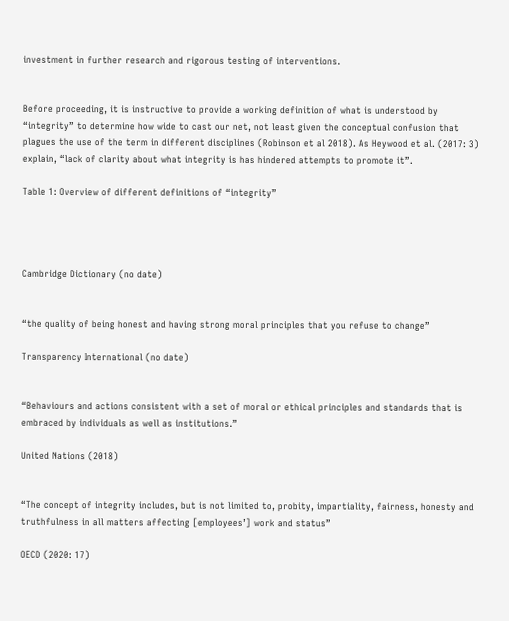investment in further research and rigorous testing of interventions.


Before proceeding, it is instructive to provide a working definition of what is understood by “integrity” to determine how wide to cast our net, not least given the conceptual confusion that plagues the use of the term in different disciplines (Robinson et al 2018). As Heywood et al. (2017: 3) explain, “lack of clarity about what integrity is has hindered attempts to promote it”.

Table 1: Overview of different definitions of “integrity”




Cambridge Dictionary (no date)


“the quality of being honest and having strong moral principles that you refuse to change”

Transparency International (no date)


“Behaviours and actions consistent with a set of moral or ethical principles and standards that is embraced by individuals as well as institutions.”

United Nations (2018)


“The concept of integrity includes, but is not limited to, probity, impartiality, fairness, honesty and truthfulness in all matters affecting [employees’] work and status”

OECD (2020: 17)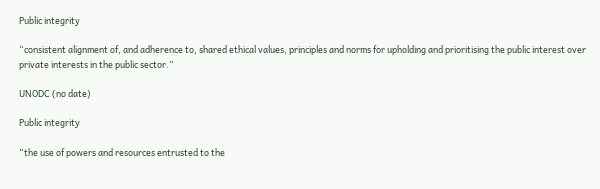Public integrity

“consistent alignment of, and adherence to, shared ethical values, principles and norms for upholding and prioritising the public interest over private interests in the public sector.”

UNODC (no date)

Public integrity

“the use of powers and resources entrusted to the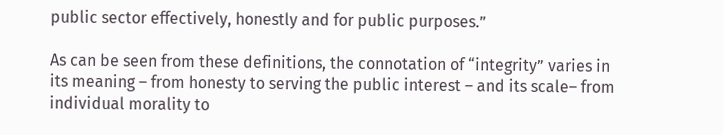public sector effectively, honestly and for public purposes.”

As can be seen from these definitions, the connotation of “integrity” varies in its meaning – from honesty to serving the public interest – and its scale– from individual morality to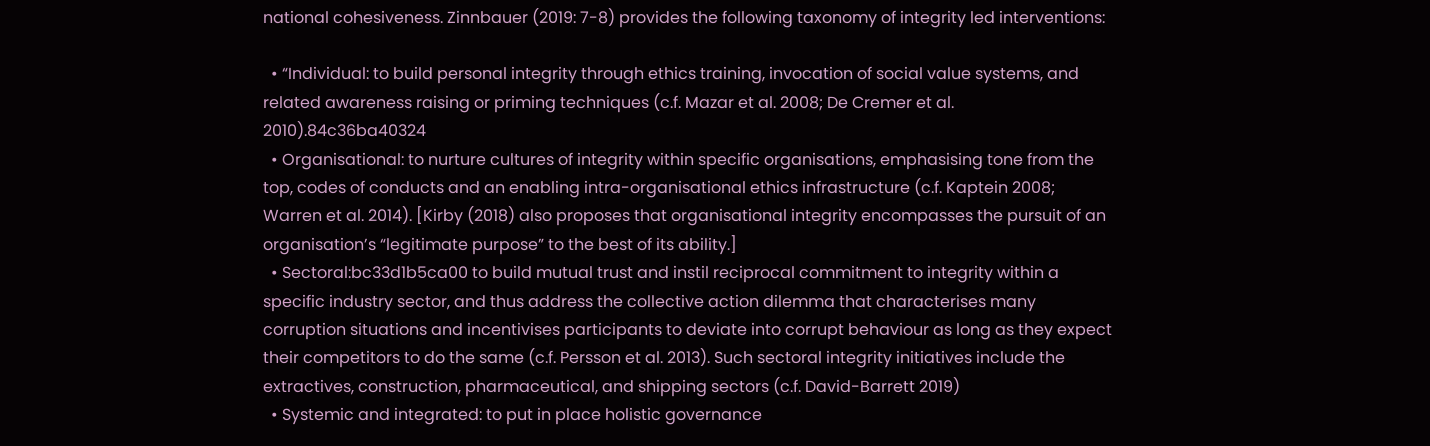national cohesiveness. Zinnbauer (2019: 7-8) provides the following taxonomy of integrity led interventions:

  • “Individual: to build personal integrity through ethics training, invocation of social value systems, and related awareness raising or priming techniques (c.f. Mazar et al. 2008; De Cremer et al. 2010).84c36ba40324
  • Organisational: to nurture cultures of integrity within specific organisations, emphasising tone from the top, codes of conducts and an enabling intra-organisational ethics infrastructure (c.f. Kaptein 2008; Warren et al. 2014). [Kirby (2018) also proposes that organisational integrity encompasses the pursuit of an organisation’s “legitimate purpose” to the best of its ability.]
  • Sectoral:bc33d1b5ca00 to build mutual trust and instil reciprocal commitment to integrity within a specific industry sector, and thus address the collective action dilemma that characterises many corruption situations and incentivises participants to deviate into corrupt behaviour as long as they expect their competitors to do the same (c.f. Persson et al. 2013). Such sectoral integrity initiatives include the extractives, construction, pharmaceutical, and shipping sectors (c.f. David-Barrett 2019)
  • Systemic and integrated: to put in place holistic governance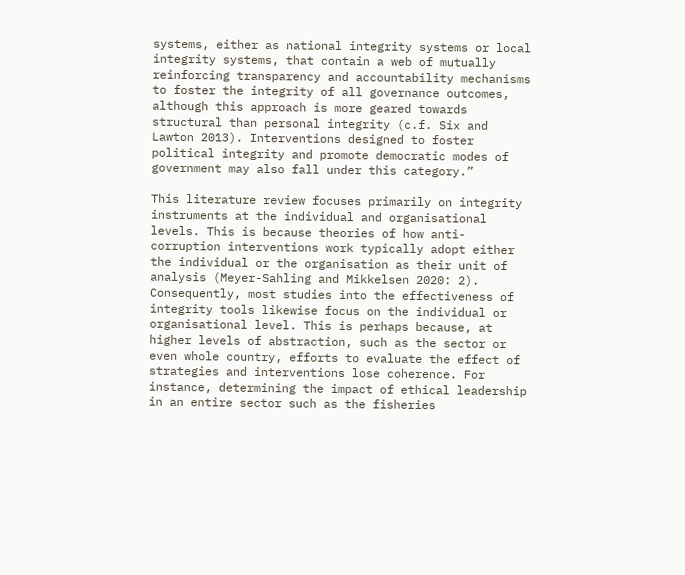systems, either as national integrity systems or local integrity systems, that contain a web of mutually reinforcing transparency and accountability mechanisms to foster the integrity of all governance outcomes, although this approach is more geared towards structural than personal integrity (c.f. Six and Lawton 2013). Interventions designed to foster political integrity and promote democratic modes of government may also fall under this category.”

This literature review focuses primarily on integrity instruments at the individual and organisational levels. This is because theories of how anti-corruption interventions work typically adopt either the individual or the organisation as their unit of analysis (Meyer-Sahling and Mikkelsen 2020: 2). Consequently, most studies into the effectiveness of integrity tools likewise focus on the individual or organisational level. This is perhaps because, at higher levels of abstraction, such as the sector or even whole country, efforts to evaluate the effect of strategies and interventions lose coherence. For instance, determining the impact of ethical leadership in an entire sector such as the fisheries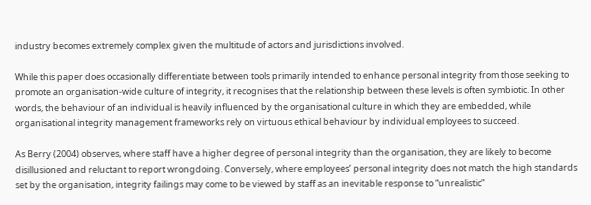industry becomes extremely complex given the multitude of actors and jurisdictions involved.

While this paper does occasionally differentiate between tools primarily intended to enhance personal integrity from those seeking to promote an organisation-wide culture of integrity, it recognises that the relationship between these levels is often symbiotic. In other words, the behaviour of an individual is heavily influenced by the organisational culture in which they are embedded, while organisational integrity management frameworks rely on virtuous ethical behaviour by individual employees to succeed.

As Berry (2004) observes, where staff have a higher degree of personal integrity than the organisation, they are likely to become disillusioned and reluctant to report wrongdoing. Conversely, where employees’ personal integrity does not match the high standards set by the organisation, integrity failings may come to be viewed by staff as an inevitable response to “unrealistic”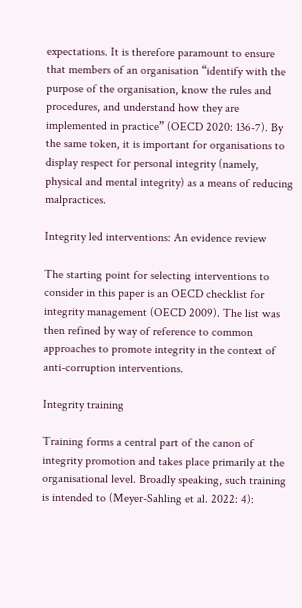expectations. It is therefore paramount to ensure that members of an organisation “identify with the purpose of the organisation, know the rules and procedures, and understand how they are implemented in practice” (OECD 2020: 136-7). By the same token, it is important for organisations to display respect for personal integrity (namely, physical and mental integrity) as a means of reducing malpractices.

Integrity led interventions: An evidence review

The starting point for selecting interventions to consider in this paper is an OECD checklist for integrity management (OECD 2009). The list was then refined by way of reference to common approaches to promote integrity in the context of anti-corruption interventions.

Integrity training

Training forms a central part of the canon of integrity promotion and takes place primarily at the organisational level. Broadly speaking, such training is intended to (Meyer-Sahling et al. 2022: 4):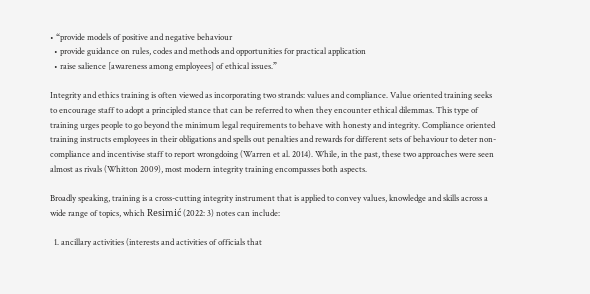• “provide models of positive and negative behaviour
  • provide guidance on rules, codes and methods and opportunities for practical application
  • raise salience [awareness among employees] of ethical issues.”

Integrity and ethics training is often viewed as incorporating two strands: values and compliance. Value oriented training seeks to encourage staff to adopt a principled stance that can be referred to when they encounter ethical dilemmas. This type of training urges people to go beyond the minimum legal requirements to behave with honesty and integrity. Compliance oriented training instructs employees in their obligations and spells out penalties and rewards for different sets of behaviour to deter non-compliance and incentivise staff to report wrongdoing (Warren et al. 2014). While, in the past, these two approaches were seen almost as rivals (Whitton 2009), most modern integrity training encompasses both aspects.

Broadly speaking, training is a cross-cutting integrity instrument that is applied to convey values, knowledge and skills across a wide range of topics, which Resimić (2022: 3) notes can include:

  1. ancillary activities (interests and activities of officials that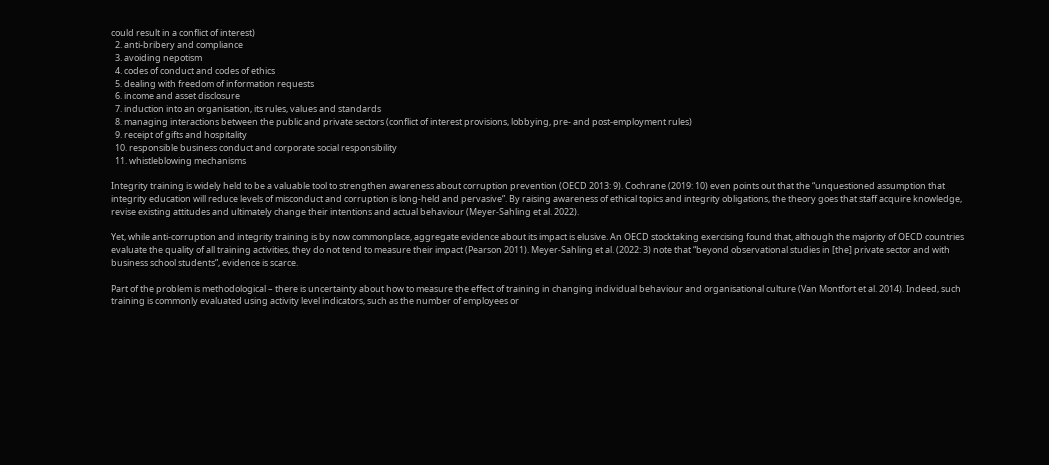could result in a conflict of interest)
  2. anti-bribery and compliance
  3. avoiding nepotism
  4. codes of conduct and codes of ethics
  5. dealing with freedom of information requests
  6. income and asset disclosure
  7. induction into an organisation, its rules, values and standards
  8. managing interactions between the public and private sectors (conflict of interest provisions, lobbying, pre- and post-employment rules)
  9. receipt of gifts and hospitality
  10. responsible business conduct and corporate social responsibility
  11. whistleblowing mechanisms

Integrity training is widely held to be a valuable tool to strengthen awareness about corruption prevention (OECD 2013: 9). Cochrane (2019: 10) even points out that the “unquestioned assumption that integrity education will reduce levels of misconduct and corruption is long-held and pervasive”. By raising awareness of ethical topics and integrity obligations, the theory goes that staff acquire knowledge, revise existing attitudes and ultimately change their intentions and actual behaviour (Meyer-Sahling et al. 2022).

Yet, while anti-corruption and integrity training is by now commonplace, aggregate evidence about its impact is elusive. An OECD stocktaking exercising found that, although the majority of OECD countries evaluate the quality of all training activities, they do not tend to measure their impact (Pearson 2011). Meyer-Sahling et al. (2022: 3) note that “beyond observational studies in [the] private sector and with business school students”, evidence is scarce.

Part of the problem is methodological – there is uncertainty about how to measure the effect of training in changing individual behaviour and organisational culture (Van Montfort et al. 2014). Indeed, such training is commonly evaluated using activity level indicators, such as the number of employees or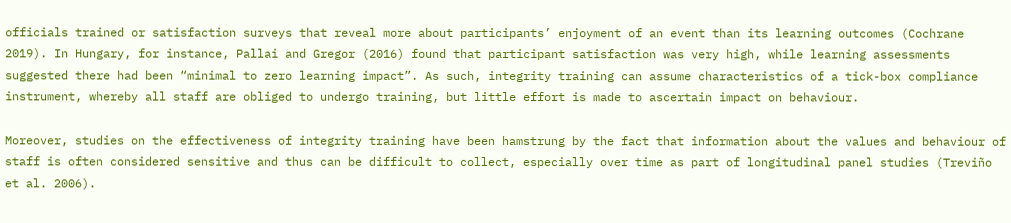officials trained or satisfaction surveys that reveal more about participants’ enjoyment of an event than its learning outcomes (Cochrane 2019). In Hungary, for instance, Pallai and Gregor (2016) found that participant satisfaction was very high, while learning assessments suggested there had been “minimal to zero learning impact”. As such, integrity training can assume characteristics of a tick-box compliance instrument, whereby all staff are obliged to undergo training, but little effort is made to ascertain impact on behaviour.

Moreover, studies on the effectiveness of integrity training have been hamstrung by the fact that information about the values and behaviour of staff is often considered sensitive and thus can be difficult to collect, especially over time as part of longitudinal panel studies (Treviño et al. 2006).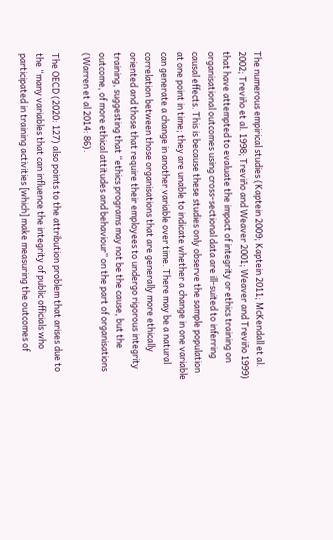The numerous empirical studies (Kaptein 2009; Kaptein 2011; McKendall et al. 2002; Treviño et al. 1998; Treviño and Weaver 2001; Weaver and Treviño 1999) that have attempted to evaluate the impact of integrity or ethics training on organisational outcomes using cross-sectional data are ill-suited to inferring causal effects. This is because these studies only observe the sample population at one point in time; they are unable to indicate whether a change in one variable can generate a change in another variable over time. There may be a natural correlation between those organisations that are generally more ethically oriented and those that require their employees to undergo rigorous integrity training, suggesting that “ethics programs may not be the cause, but the outcome, of more ethical attitudes and behaviour” on the part of organisations (Warren et al 2014: 86).

The OECD (2020: 127) also points to the attribution problem that arises due to the “many variables that can influence the integrity of public officials who participated in training activities [which] make measuring the outcomes of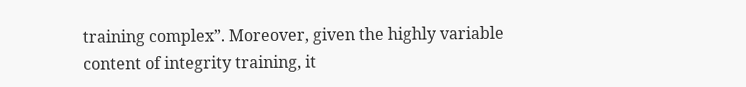training complex”. Moreover, given the highly variable content of integrity training, it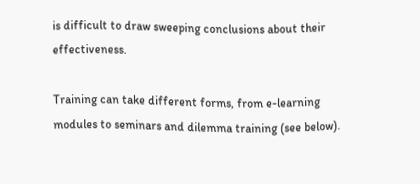is difficult to draw sweeping conclusions about their effectiveness.

Training can take different forms, from e-learning modules to seminars and dilemma training (see below).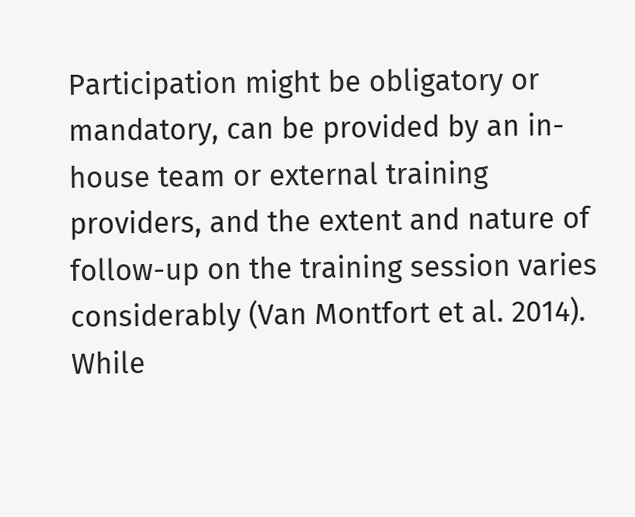Participation might be obligatory or mandatory, can be provided by an in-house team or external training providers, and the extent and nature of follow-up on the training session varies considerably (Van Montfort et al. 2014). While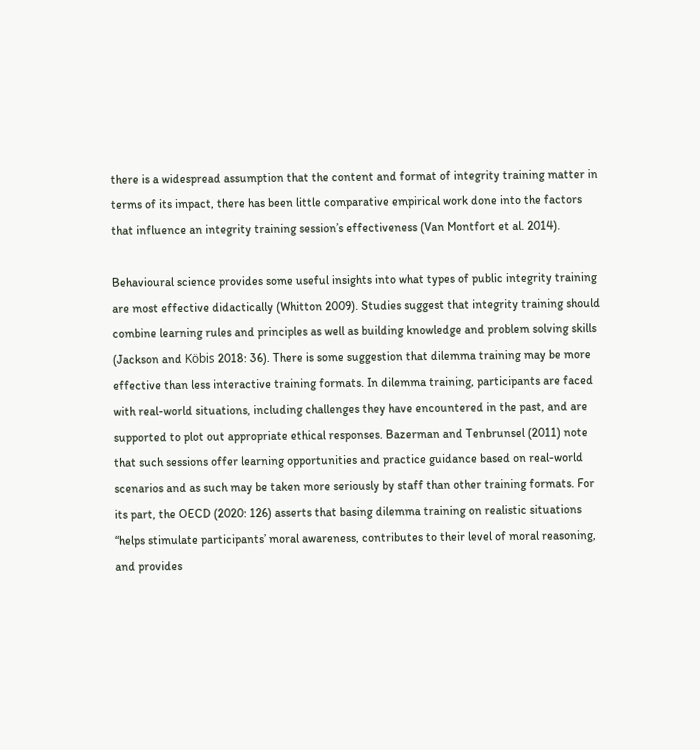there is a widespread assumption that the content and format of integrity training matter in terms of its impact, there has been little comparative empirical work done into the factors that influence an integrity training session’s effectiveness (Van Montfort et al. 2014).

Behavioural science provides some useful insights into what types of public integrity training are most effective didactically (Whitton 2009). Studies suggest that integrity training should combine learning rules and principles as well as building knowledge and problem solving skills (Jackson and Köbis 2018: 36). There is some suggestion that dilemma training may be more effective than less interactive training formats. In dilemma training, participants are faced with real-world situations, including challenges they have encountered in the past, and are supported to plot out appropriate ethical responses. Bazerman and Tenbrunsel (2011) note that such sessions offer learning opportunities and practice guidance based on real-world scenarios and as such may be taken more seriously by staff than other training formats. For its part, the OECD (2020: 126) asserts that basing dilemma training on realistic situations “helps stimulate participants’ moral awareness, contributes to their level of moral reasoning, and provides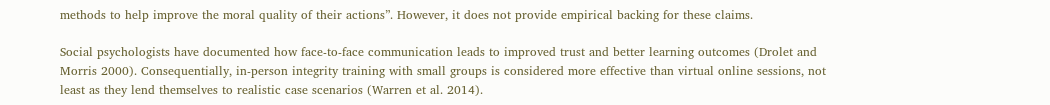methods to help improve the moral quality of their actions”. However, it does not provide empirical backing for these claims.

Social psychologists have documented how face-to-face communication leads to improved trust and better learning outcomes (Drolet and Morris 2000). Consequentially, in-person integrity training with small groups is considered more effective than virtual online sessions, not least as they lend themselves to realistic case scenarios (Warren et al. 2014).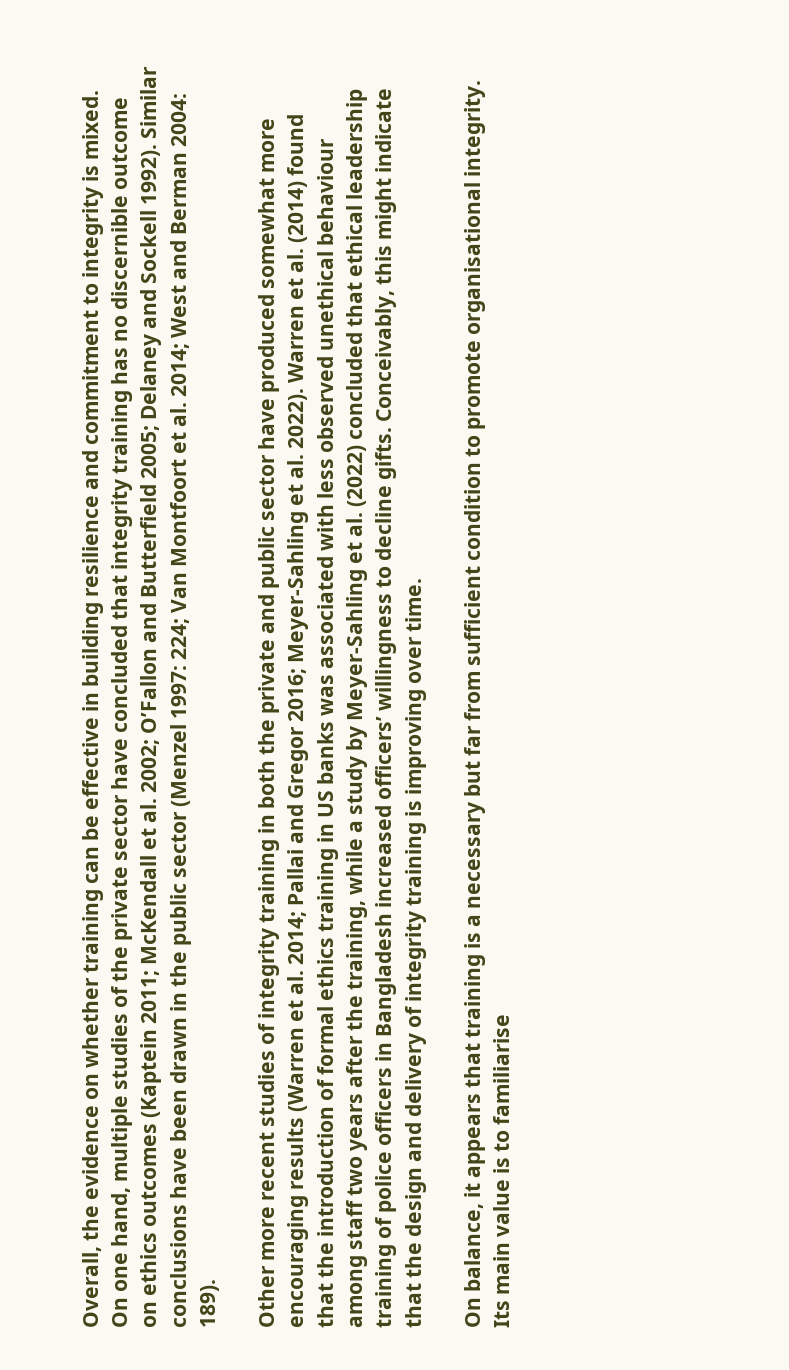Overall, the evidence on whether training can be effective in building resilience and commitment to integrity is mixed. On one hand, multiple studies of the private sector have concluded that integrity training has no discernible outcome on ethics outcomes (Kaptein 2011; McKendall et al. 2002; O’Fallon and Butterfield 2005; Delaney and Sockell 1992). Similar conclusions have been drawn in the public sector (Menzel 1997: 224; Van Montfoort et al. 2014; West and Berman 2004: 189).

Other more recent studies of integrity training in both the private and public sector have produced somewhat more encouraging results (Warren et al. 2014; Pallai and Gregor 2016; Meyer-Sahling et al. 2022). Warren et al. (2014) found that the introduction of formal ethics training in US banks was associated with less observed unethical behaviour among staff two years after the training, while a study by Meyer-Sahling et al. (2022) concluded that ethical leadership training of police officers in Bangladesh increased officers’ willingness to decline gifts. Conceivably, this might indicate that the design and delivery of integrity training is improving over time.

On balance, it appears that training is a necessary but far from sufficient condition to promote organisational integrity. Its main value is to familiarise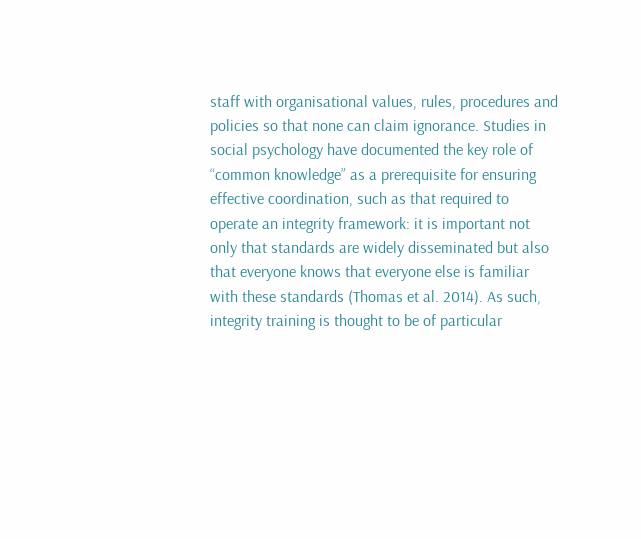staff with organisational values, rules, procedures and policies so that none can claim ignorance. Studies in social psychology have documented the key role of “common knowledge” as a prerequisite for ensuring effective coordination, such as that required to operate an integrity framework: it is important not only that standards are widely disseminated but also that everyone knows that everyone else is familiar with these standards (Thomas et al. 2014). As such, integrity training is thought to be of particular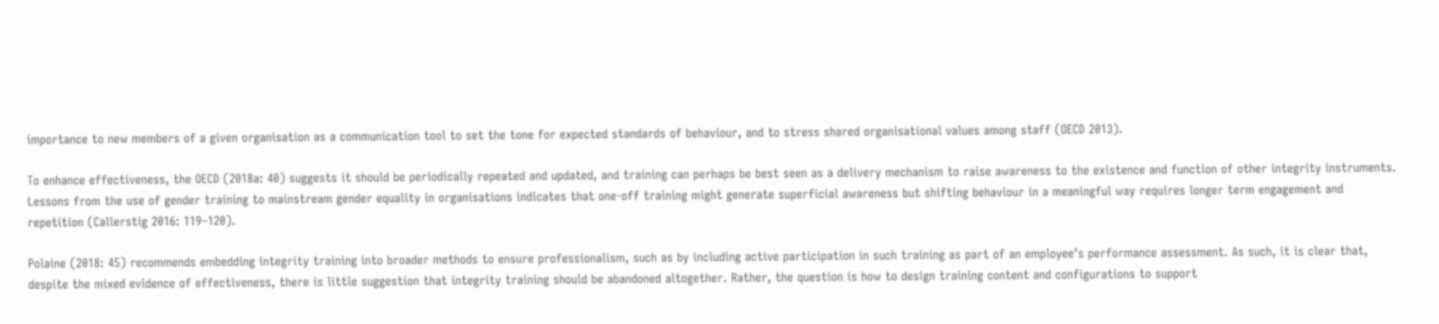importance to new members of a given organisation as a communication tool to set the tone for expected standards of behaviour, and to stress shared organisational values among staff (OECD 2013).

To enhance effectiveness, the OECD (2018a: 40) suggests it should be periodically repeated and updated, and training can perhaps be best seen as a delivery mechanism to raise awareness to the existence and function of other integrity instruments. Lessons from the use of gender training to mainstream gender equality in organisations indicates that one-off training might generate superficial awareness but shifting behaviour in a meaningful way requires longer term engagement and repetition (Callerstig 2016: 119–120).

Polaine (2018: 45) recommends embedding integrity training into broader methods to ensure professionalism, such as by including active participation in such training as part of an employee’s performance assessment. As such, it is clear that, despite the mixed evidence of effectiveness, there is little suggestion that integrity training should be abandoned altogether. Rather, the question is how to design training content and configurations to support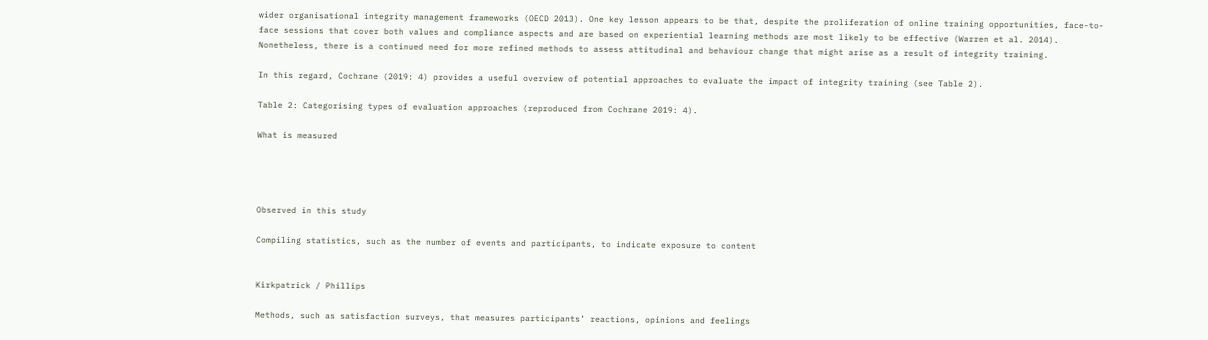wider organisational integrity management frameworks (OECD 2013). One key lesson appears to be that, despite the proliferation of online training opportunities, face-to-face sessions that cover both values and compliance aspects and are based on experiential learning methods are most likely to be effective (Warren et al. 2014). Nonetheless, there is a continued need for more refined methods to assess attitudinal and behaviour change that might arise as a result of integrity training.

In this regard, Cochrane (2019: 4) provides a useful overview of potential approaches to evaluate the impact of integrity training (see Table 2).

Table 2: Categorising types of evaluation approaches (reproduced from Cochrane 2019: 4).

What is measured




Observed in this study

Compiling statistics, such as the number of events and participants, to indicate exposure to content


Kirkpatrick / Phillips

Methods, such as satisfaction surveys, that measures participants’ reactions, opinions and feelings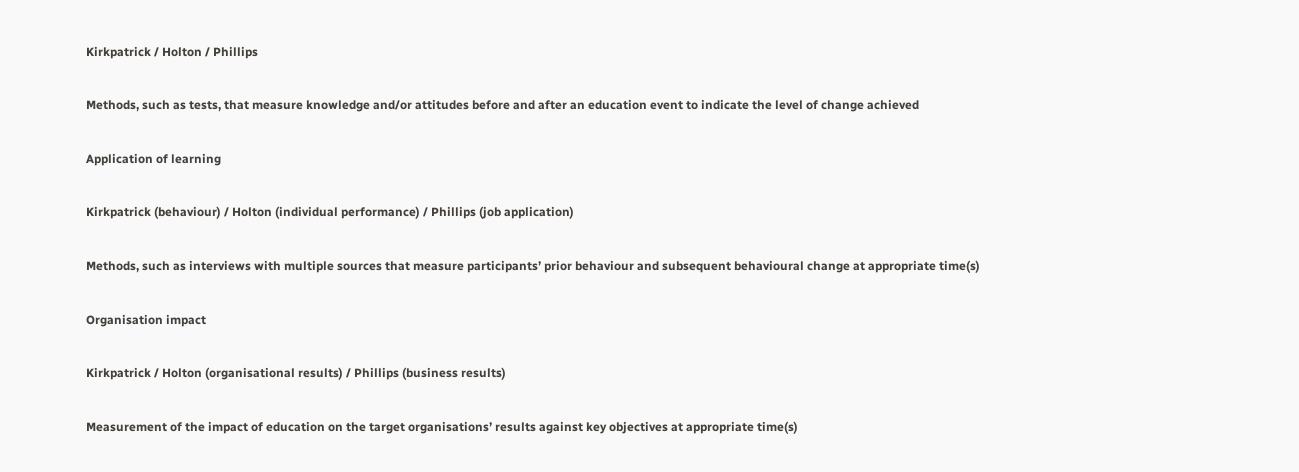Kirkpatrick / Holton / Phillips

Methods, such as tests, that measure knowledge and/or attitudes before and after an education event to indicate the level of change achieved

Application of learning

Kirkpatrick (behaviour) / Holton (individual performance) / Phillips (job application)

Methods, such as interviews with multiple sources that measure participants’ prior behaviour and subsequent behavioural change at appropriate time(s)

Organisation impact

Kirkpatrick / Holton (organisational results) / Phillips (business results)

Measurement of the impact of education on the target organisations’ results against key objectives at appropriate time(s)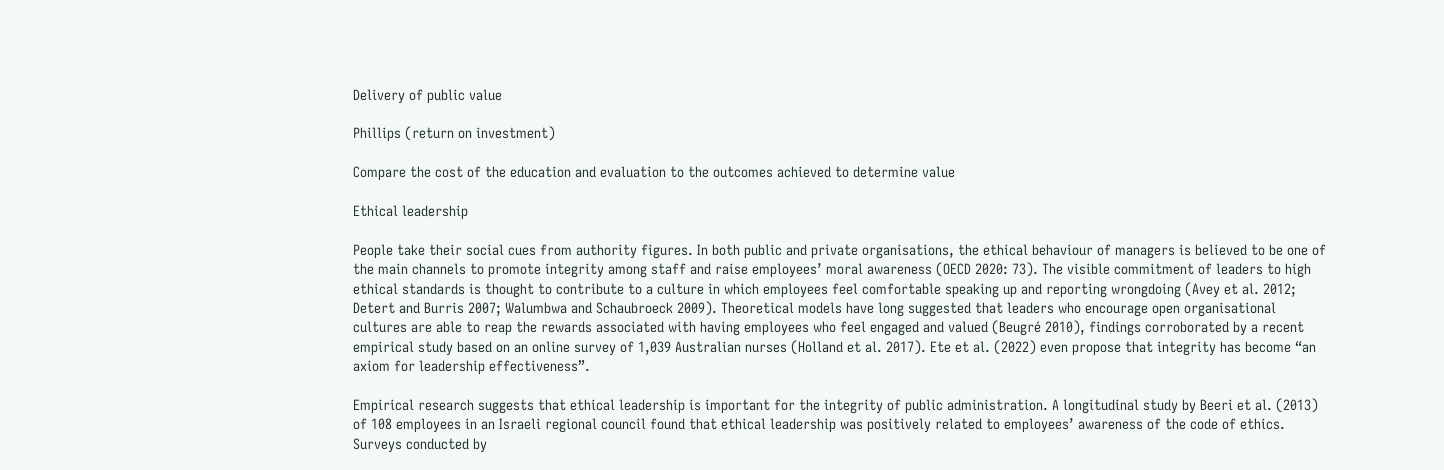Delivery of public value

Phillips (return on investment)

Compare the cost of the education and evaluation to the outcomes achieved to determine value

Ethical leadership

People take their social cues from authority figures. In both public and private organisations, the ethical behaviour of managers is believed to be one of the main channels to promote integrity among staff and raise employees’ moral awareness (OECD 2020: 73). The visible commitment of leaders to high ethical standards is thought to contribute to a culture in which employees feel comfortable speaking up and reporting wrongdoing (Avey et al. 2012; Detert and Burris 2007; Walumbwa and Schaubroeck 2009). Theoretical models have long suggested that leaders who encourage open organisational cultures are able to reap the rewards associated with having employees who feel engaged and valued (Beugré 2010), findings corroborated by a recent empirical study based on an online survey of 1,039 Australian nurses (Holland et al. 2017). Ete et al. (2022) even propose that integrity has become “an axiom for leadership effectiveness”.

Empirical research suggests that ethical leadership is important for the integrity of public administration. A longitudinal study by Beeri et al. (2013) of 108 employees in an Israeli regional council found that ethical leadership was positively related to employees’ awareness of the code of ethics. Surveys conducted by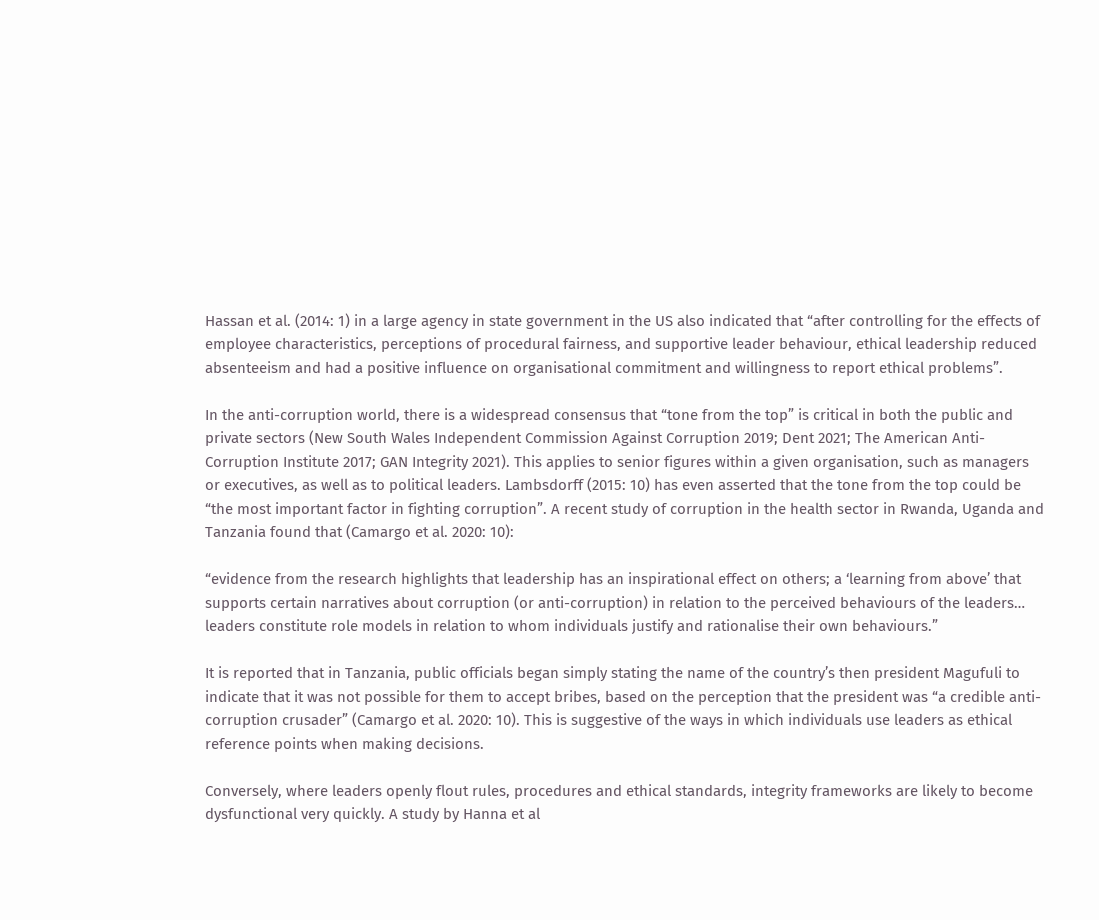Hassan et al. (2014: 1) in a large agency in state government in the US also indicated that “after controlling for the effects of employee characteristics, perceptions of procedural fairness, and supportive leader behaviour, ethical leadership reduced absenteeism and had a positive influence on organisational commitment and willingness to report ethical problems”.

In the anti-corruption world, there is a widespread consensus that “tone from the top” is critical in both the public and private sectors (New South Wales Independent Commission Against Corruption 2019; Dent 2021; The American Anti-Corruption Institute 2017; GAN Integrity 2021). This applies to senior figures within a given organisation, such as managers or executives, as well as to political leaders. Lambsdorff (2015: 10) has even asserted that the tone from the top could be “the most important factor in fighting corruption”. A recent study of corruption in the health sector in Rwanda, Uganda and Tanzania found that (Camargo et al. 2020: 10):

“evidence from the research highlights that leadership has an inspirational effect on others; a ‘learning from above’ that supports certain narratives about corruption (or anti-corruption) in relation to the perceived behaviours of the leaders… leaders constitute role models in relation to whom individuals justify and rationalise their own behaviours.”

It is reported that in Tanzania, public officials began simply stating the name of the country’s then president Magufuli to indicate that it was not possible for them to accept bribes, based on the perception that the president was “a credible anti-corruption crusader” (Camargo et al. 2020: 10). This is suggestive of the ways in which individuals use leaders as ethical reference points when making decisions.

Conversely, where leaders openly flout rules, procedures and ethical standards, integrity frameworks are likely to become dysfunctional very quickly. A study by Hanna et al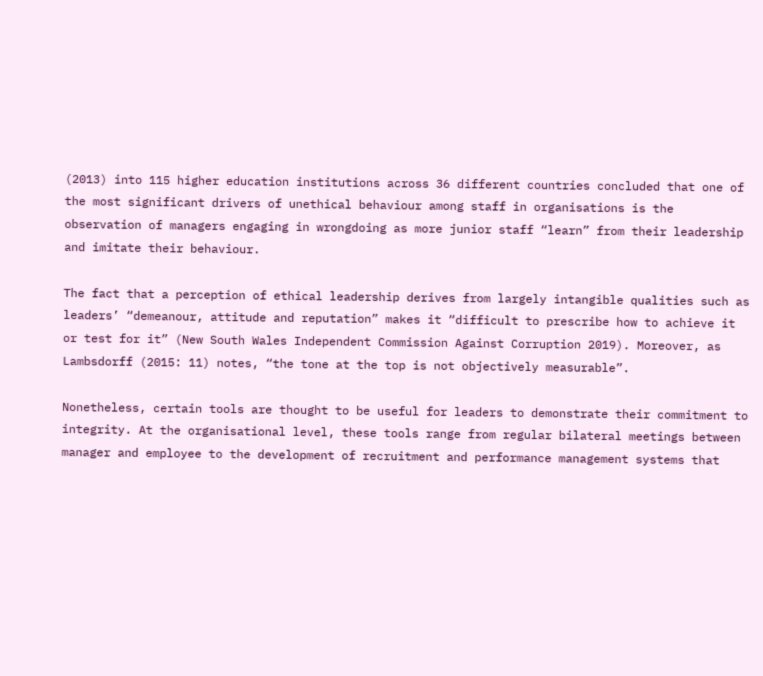(2013) into 115 higher education institutions across 36 different countries concluded that one of the most significant drivers of unethical behaviour among staff in organisations is the observation of managers engaging in wrongdoing as more junior staff “learn” from their leadership and imitate their behaviour.

The fact that a perception of ethical leadership derives from largely intangible qualities such as leaders’ “demeanour, attitude and reputation” makes it “difficult to prescribe how to achieve it or test for it” (New South Wales Independent Commission Against Corruption 2019). Moreover, as Lambsdorff (2015: 11) notes, “the tone at the top is not objectively measurable”.

Nonetheless, certain tools are thought to be useful for leaders to demonstrate their commitment to integrity. At the organisational level, these tools range from regular bilateral meetings between manager and employee to the development of recruitment and performance management systems that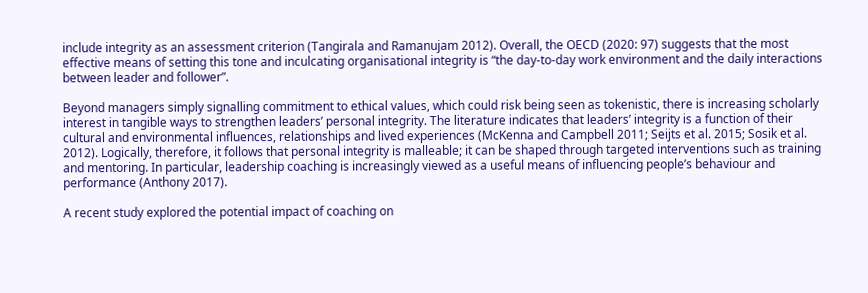include integrity as an assessment criterion (Tangirala and Ramanujam 2012). Overall, the OECD (2020: 97) suggests that the most effective means of setting this tone and inculcating organisational integrity is “the day-to-day work environment and the daily interactions between leader and follower”.

Beyond managers simply signalling commitment to ethical values, which could risk being seen as tokenistic, there is increasing scholarly interest in tangible ways to strengthen leaders’ personal integrity. The literature indicates that leaders’ integrity is a function of their cultural and environmental influences, relationships and lived experiences (McKenna and Campbell 2011; Seijts et al. 2015; Sosik et al. 2012). Logically, therefore, it follows that personal integrity is malleable; it can be shaped through targeted interventions such as training and mentoring. In particular, leadership coaching is increasingly viewed as a useful means of influencing people’s behaviour and performance (Anthony 2017).

A recent study explored the potential impact of coaching on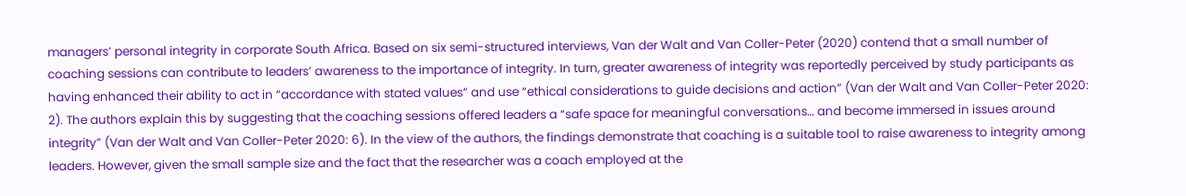managers’ personal integrity in corporate South Africa. Based on six semi-structured interviews, Van der Walt and Van Coller-Peter (2020) contend that a small number of coaching sessions can contribute to leaders’ awareness to the importance of integrity. In turn, greater awareness of integrity was reportedly perceived by study participants as having enhanced their ability to act in “accordance with stated values” and use “ethical considerations to guide decisions and action” (Van der Walt and Van Coller-Peter 2020: 2). The authors explain this by suggesting that the coaching sessions offered leaders a “safe space for meaningful conversations… and become immersed in issues around integrity” (Van der Walt and Van Coller-Peter 2020: 6). In the view of the authors, the findings demonstrate that coaching is a suitable tool to raise awareness to integrity among leaders. However, given the small sample size and the fact that the researcher was a coach employed at the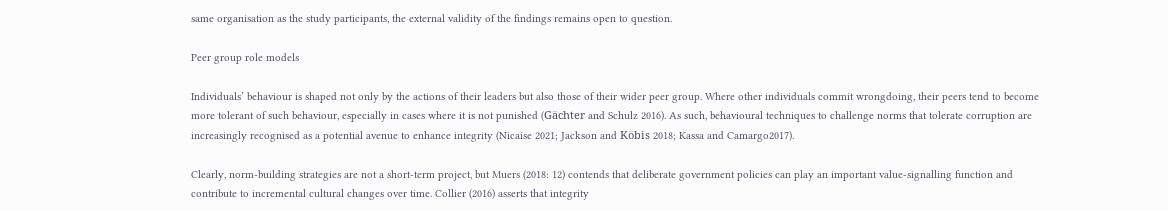same organisation as the study participants, the external validity of the findings remains open to question.

Peer group role models

Individuals’ behaviour is shaped not only by the actions of their leaders but also those of their wider peer group. Where other individuals commit wrongdoing, their peers tend to become more tolerant of such behaviour, especially in cases where it is not punished (Gächter and Schulz 2016). As such, behavioural techniques to challenge norms that tolerate corruption are increasingly recognised as a potential avenue to enhance integrity (Nicaise 2021; Jackson and Köbis 2018; Kassa and Camargo2017).

Clearly, norm-building strategies are not a short-term project, but Muers (2018: 12) contends that deliberate government policies can play an important value-signalling function and contribute to incremental cultural changes over time. Collier (2016) asserts that integrity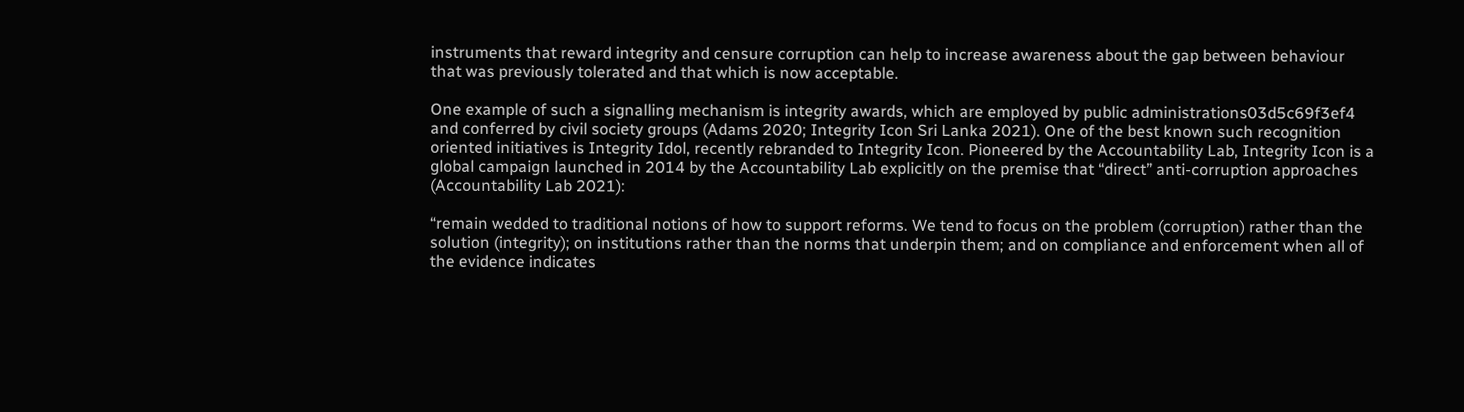instruments that reward integrity and censure corruption can help to increase awareness about the gap between behaviour that was previously tolerated and that which is now acceptable.

One example of such a signalling mechanism is integrity awards, which are employed by public administrations03d5c69f3ef4 and conferred by civil society groups (Adams 2020; Integrity Icon Sri Lanka 2021). One of the best known such recognition oriented initiatives is Integrity Idol, recently rebranded to Integrity Icon. Pioneered by the Accountability Lab, Integrity Icon is a global campaign launched in 2014 by the Accountability Lab explicitly on the premise that “direct” anti-corruption approaches (Accountability Lab 2021):

“remain wedded to traditional notions of how to support reforms. We tend to focus on the problem (corruption) rather than the solution (integrity); on institutions rather than the norms that underpin them; and on compliance and enforcement when all of the evidence indicates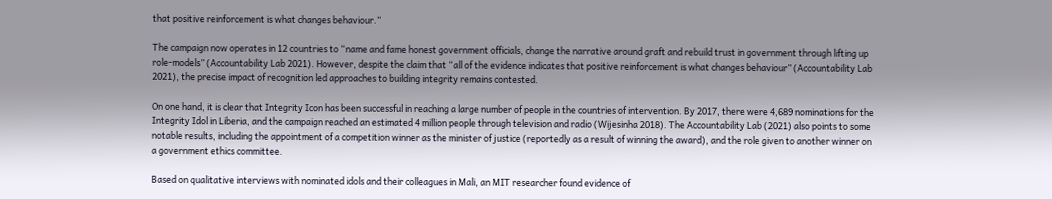that positive reinforcement is what changes behaviour.”

The campaign now operates in 12 countries to “name and fame honest government officials, change the narrative around graft and rebuild trust in government through lifting up role-models” (Accountability Lab 2021). However, despite the claim that “all of the evidence indicates that positive reinforcement is what changes behaviour” (Accountability Lab 2021), the precise impact of recognition led approaches to building integrity remains contested.

On one hand, it is clear that Integrity Icon has been successful in reaching a large number of people in the countries of intervention. By 2017, there were 4,689 nominations for the Integrity Idol in Liberia, and the campaign reached an estimated 4 million people through television and radio (Wijesinha 2018). The Accountability Lab (2021) also points to some notable results, including the appointment of a competition winner as the minister of justice (reportedly as a result of winning the award), and the role given to another winner on a government ethics committee.

Based on qualitative interviews with nominated idols and their colleagues in Mali, an MIT researcher found evidence of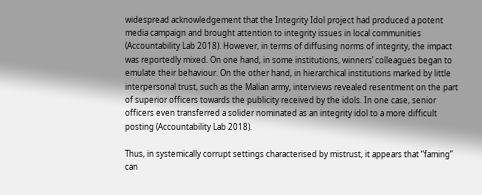widespread acknowledgement that the Integrity Idol project had produced a potent media campaign and brought attention to integrity issues in local communities (Accountability Lab 2018). However, in terms of diffusing norms of integrity, the impact was reportedly mixed. On one hand, in some institutions, winners’ colleagues began to emulate their behaviour. On the other hand, in hierarchical institutions marked by little interpersonal trust, such as the Malian army, interviews revealed resentment on the part of superior officers towards the publicity received by the idols. In one case, senior officers even transferred a solider nominated as an integrity idol to a more difficult posting (Accountability Lab 2018).

Thus, in systemically corrupt settings characterised by mistrust, it appears that “faming” can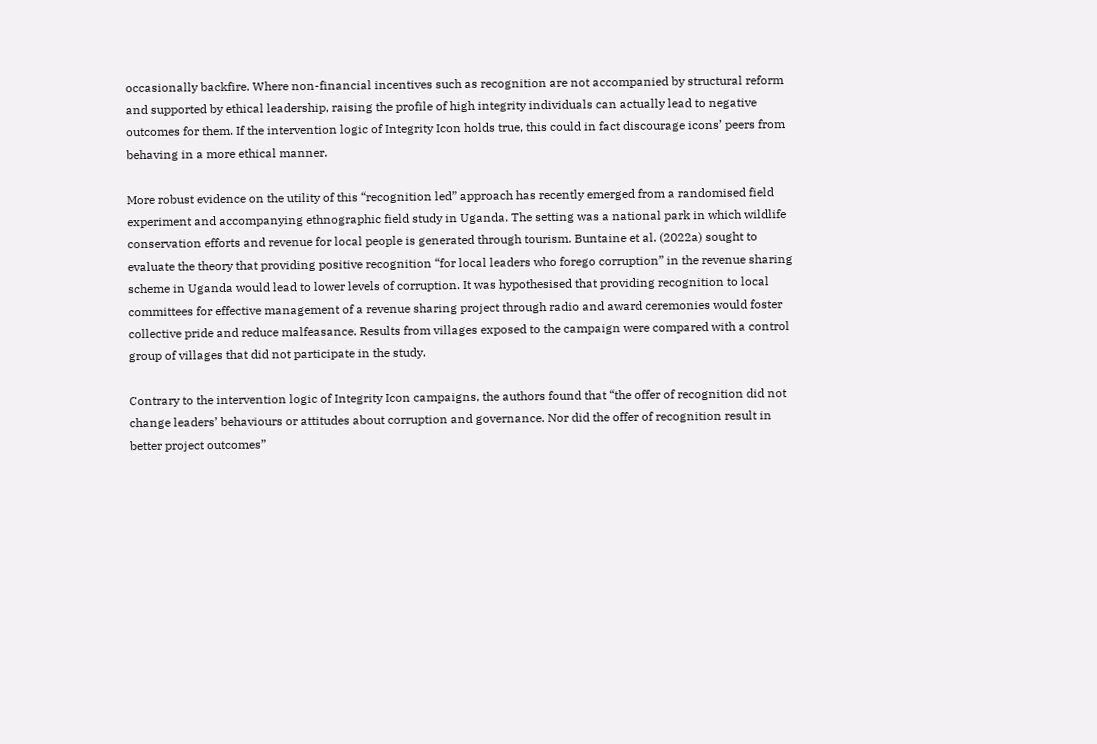occasionally backfire. Where non-financial incentives such as recognition are not accompanied by structural reform and supported by ethical leadership, raising the profile of high integrity individuals can actually lead to negative outcomes for them. If the intervention logic of Integrity Icon holds true, this could in fact discourage icons’ peers from behaving in a more ethical manner.

More robust evidence on the utility of this “recognition led” approach has recently emerged from a randomised field experiment and accompanying ethnographic field study in Uganda. The setting was a national park in which wildlife conservation efforts and revenue for local people is generated through tourism. Buntaine et al. (2022a) sought to evaluate the theory that providing positive recognition “for local leaders who forego corruption” in the revenue sharing scheme in Uganda would lead to lower levels of corruption. It was hypothesised that providing recognition to local committees for effective management of a revenue sharing project through radio and award ceremonies would foster collective pride and reduce malfeasance. Results from villages exposed to the campaign were compared with a control group of villages that did not participate in the study.

Contrary to the intervention logic of Integrity Icon campaigns, the authors found that “the offer of recognition did not change leaders’ behaviours or attitudes about corruption and governance. Nor did the offer of recognition result in better project outcomes”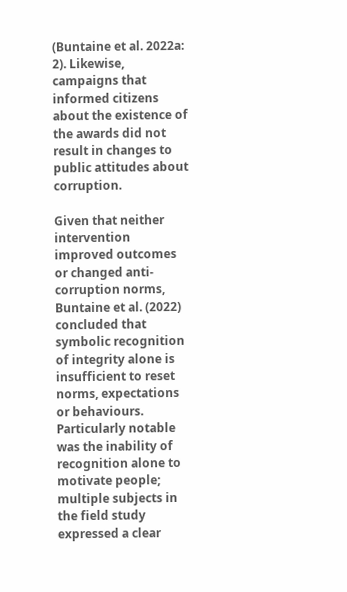(Buntaine et al. 2022a: 2). Likewise, campaigns that informed citizens about the existence of the awards did not result in changes to public attitudes about corruption.

Given that neither intervention improved outcomes or changed anti-corruption norms, Buntaine et al. (2022) concluded that symbolic recognition of integrity alone is insufficient to reset norms, expectations or behaviours. Particularly notable was the inability of recognition alone to motivate people; multiple subjects in the field study expressed a clear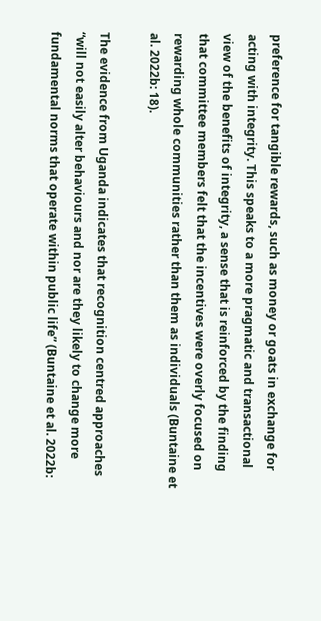preference for tangible rewards, such as money or goats in exchange for acting with integrity. This speaks to a more pragmatic and transactional view of the benefits of integrity, a sense that is reinforced by the finding that committee members felt that the incentives were overly focused on rewarding whole communities rather than them as individuals (Buntaine et al. 2022b: 18).

The evidence from Uganda indicates that recognition centred approaches “will not easily alter behaviours and nor are they likely to change more fundamental norms that operate within public life” (Buntaine et al. 2022b: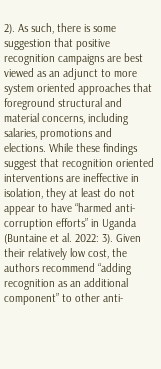2). As such, there is some suggestion that positive recognition campaigns are best viewed as an adjunct to more system oriented approaches that foreground structural and material concerns, including salaries, promotions and elections. While these findings suggest that recognition oriented interventions are ineffective in isolation, they at least do not appear to have “harmed anti-corruption efforts” in Uganda (Buntaine et al. 2022: 3). Given their relatively low cost, the authors recommend “adding recognition as an additional component” to other anti-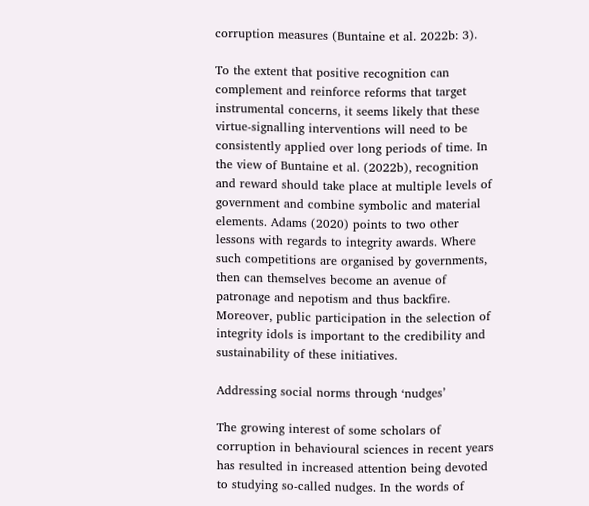corruption measures (Buntaine et al. 2022b: 3).

To the extent that positive recognition can complement and reinforce reforms that target instrumental concerns, it seems likely that these virtue-signalling interventions will need to be consistently applied over long periods of time. In the view of Buntaine et al. (2022b), recognition and reward should take place at multiple levels of government and combine symbolic and material elements. Adams (2020) points to two other lessons with regards to integrity awards. Where such competitions are organised by governments, then can themselves become an avenue of patronage and nepotism and thus backfire. Moreover, public participation in the selection of integrity idols is important to the credibility and sustainability of these initiatives.

Addressing social norms through ‘nudges’

The growing interest of some scholars of corruption in behavioural sciences in recent years has resulted in increased attention being devoted to studying so-called nudges. In the words of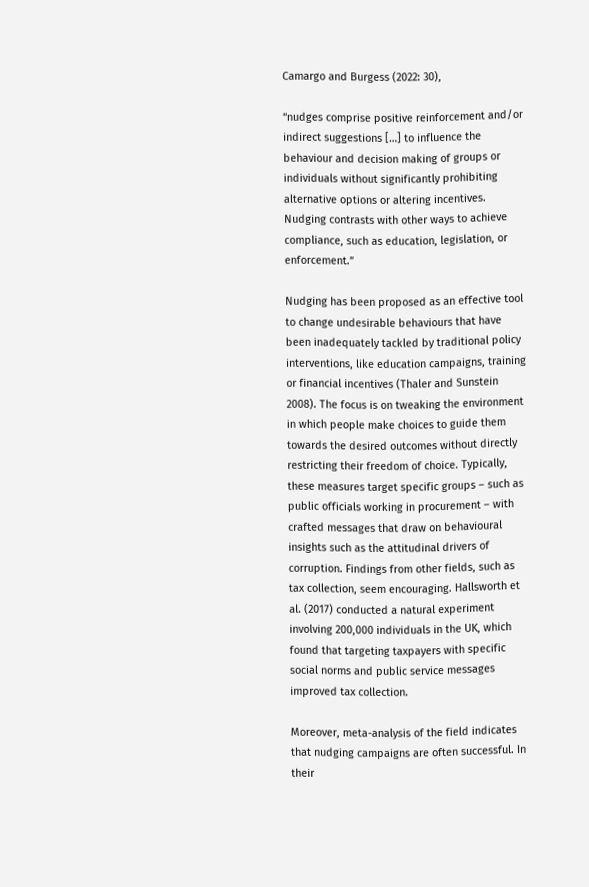Camargo and Burgess (2022: 30),

“nudges comprise positive reinforcement and/or indirect suggestions […] to influence the behaviour and decision making of groups or individuals without significantly prohibiting alternative options or altering incentives. Nudging contrasts with other ways to achieve compliance, such as education, legislation, or enforcement.”

Nudging has been proposed as an effective tool to change undesirable behaviours that have been inadequately tackled by traditional policy interventions, like education campaigns, training or financial incentives (Thaler and Sunstein 2008). The focus is on tweaking the environment in which people make choices to guide them towards the desired outcomes without directly restricting their freedom of choice. Typically, these measures target specific groups – such as public officials working in procurement – with crafted messages that draw on behavioural insights such as the attitudinal drivers of corruption. Findings from other fields, such as tax collection, seem encouraging. Hallsworth et al. (2017) conducted a natural experiment involving 200,000 individuals in the UK, which found that targeting taxpayers with specific social norms and public service messages improved tax collection.

Moreover, meta-analysis of the field indicates that nudging campaigns are often successful. In their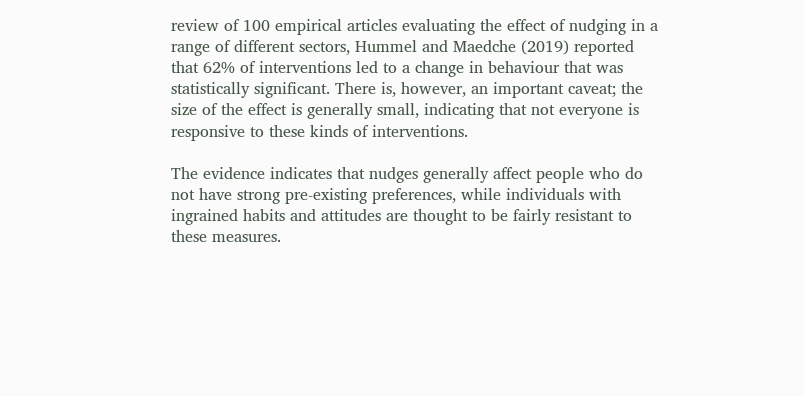review of 100 empirical articles evaluating the effect of nudging in a range of different sectors, Hummel and Maedche (2019) reported that 62% of interventions led to a change in behaviour that was statistically significant. There is, however, an important caveat; the size of the effect is generally small, indicating that not everyone is responsive to these kinds of interventions.

The evidence indicates that nudges generally affect people who do not have strong pre-existing preferences, while individuals with ingrained habits and attitudes are thought to be fairly resistant to these measures.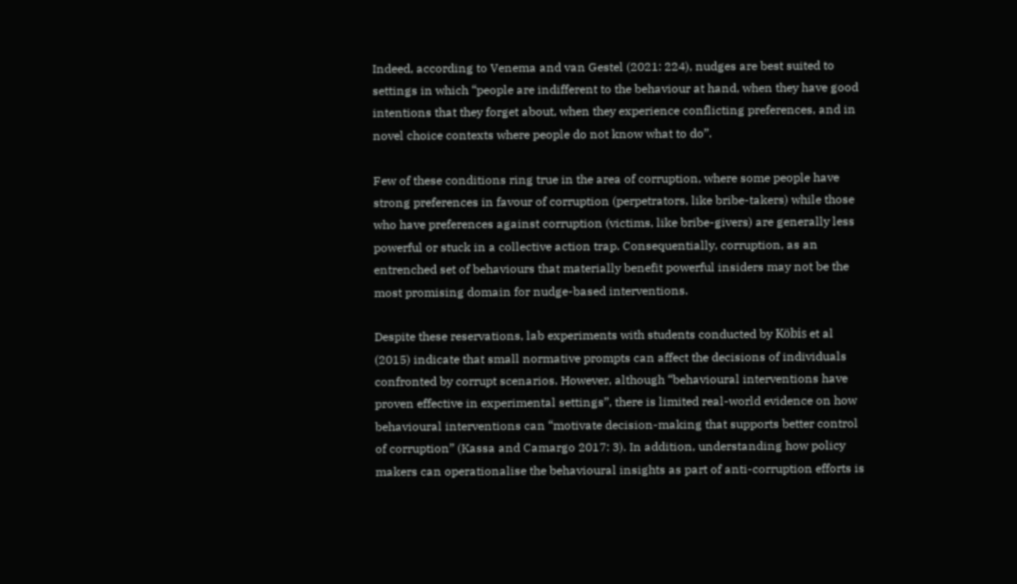Indeed, according to Venema and van Gestel (2021: 224), nudges are best suited to settings in which “people are indifferent to the behaviour at hand, when they have good intentions that they forget about, when they experience conflicting preferences, and in novel choice contexts where people do not know what to do”.

Few of these conditions ring true in the area of corruption, where some people have strong preferences in favour of corruption (perpetrators, like bribe-takers) while those who have preferences against corruption (victims, like bribe-givers) are generally less powerful or stuck in a collective action trap. Consequentially, corruption, as an entrenched set of behaviours that materially benefit powerful insiders may not be the most promising domain for nudge-based interventions.

Despite these reservations, lab experiments with students conducted by Köbis et al (2015) indicate that small normative prompts can affect the decisions of individuals confronted by corrupt scenarios. However, although “behavioural interventions have proven effective in experimental settings”, there is limited real-world evidence on how behavioural interventions can “motivate decision-making that supports better control of corruption” (Kassa and Camargo 2017: 3). In addition, understanding how policy makers can operationalise the behavioural insights as part of anti-corruption efforts is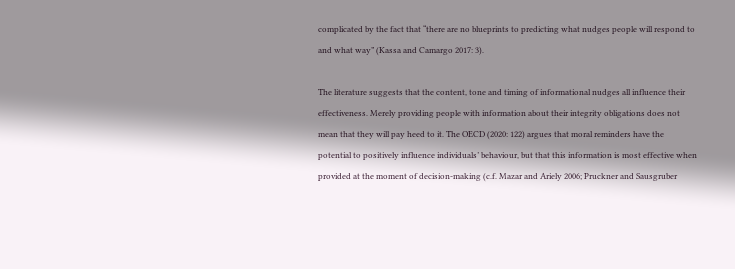complicated by the fact that “there are no blueprints to predicting what nudges people will respond to and what way” (Kassa and Camargo 2017: 3).

The literature suggests that the content, tone and timing of informational nudges all influence their effectiveness. Merely providing people with information about their integrity obligations does not mean that they will pay heed to it. The OECD (2020: 122) argues that moral reminders have the potential to positively influence individuals’ behaviour, but that this information is most effective when provided at the moment of decision-making (c.f. Mazar and Ariely 2006; Pruckner and Sausgruber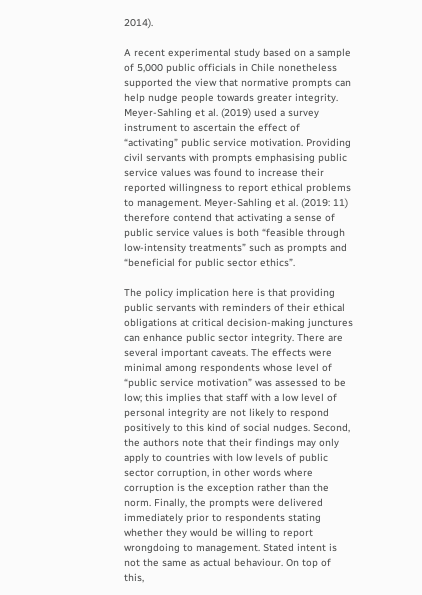2014).

A recent experimental study based on a sample of 5,000 public officials in Chile nonetheless supported the view that normative prompts can help nudge people towards greater integrity. Meyer-Sahling et al. (2019) used a survey instrument to ascertain the effect of “activating” public service motivation. Providing civil servants with prompts emphasising public service values was found to increase their reported willingness to report ethical problems to management. Meyer-Sahling et al. (2019: 11) therefore contend that activating a sense of public service values is both “feasible through low-intensity treatments” such as prompts and “beneficial for public sector ethics”.

The policy implication here is that providing public servants with reminders of their ethical obligations at critical decision-making junctures can enhance public sector integrity. There are several important caveats. The effects were minimal among respondents whose level of “public service motivation” was assessed to be low; this implies that staff with a low level of personal integrity are not likely to respond positively to this kind of social nudges. Second, the authors note that their findings may only apply to countries with low levels of public sector corruption, in other words where corruption is the exception rather than the norm. Finally, the prompts were delivered immediately prior to respondents stating whether they would be willing to report wrongdoing to management. Stated intent is not the same as actual behaviour. On top of this,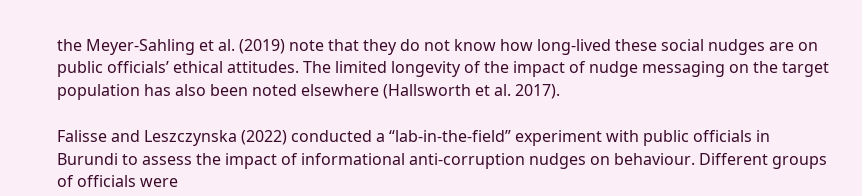the Meyer-Sahling et al. (2019) note that they do not know how long-lived these social nudges are on public officials’ ethical attitudes. The limited longevity of the impact of nudge messaging on the target population has also been noted elsewhere (Hallsworth et al. 2017).

Falisse and Leszczynska (2022) conducted a “lab-in-the-field” experiment with public officials in Burundi to assess the impact of informational anti-corruption nudges on behaviour. Different groups of officials were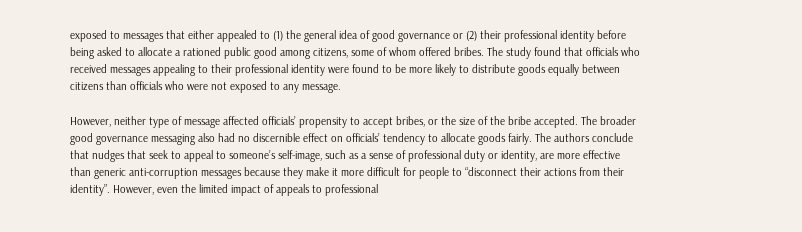exposed to messages that either appealed to (1) the general idea of good governance or (2) their professional identity before being asked to allocate a rationed public good among citizens, some of whom offered bribes. The study found that officials who received messages appealing to their professional identity were found to be more likely to distribute goods equally between citizens than officials who were not exposed to any message.

However, neither type of message affected officials’ propensity to accept bribes, or the size of the bribe accepted. The broader good governance messaging also had no discernible effect on officials’ tendency to allocate goods fairly. The authors conclude that nudges that seek to appeal to someone’s self-image, such as a sense of professional duty or identity, are more effective than generic anti-corruption messages because they make it more difficult for people to “disconnect their actions from their identity”. However, even the limited impact of appeals to professional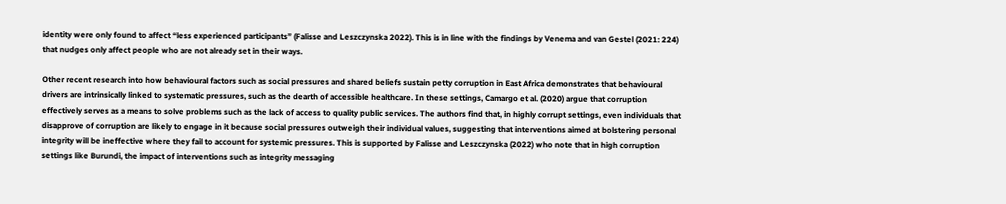identity were only found to affect “less experienced participants” (Falisse and Leszczynska 2022). This is in line with the findings by Venema and van Gestel (2021: 224) that nudges only affect people who are not already set in their ways.

Other recent research into how behavioural factors such as social pressures and shared beliefs sustain petty corruption in East Africa demonstrates that behavioural drivers are intrinsically linked to systematic pressures, such as the dearth of accessible healthcare. In these settings, Camargo et al. (2020) argue that corruption effectively serves as a means to solve problems such as the lack of access to quality public services. The authors find that, in highly corrupt settings, even individuals that disapprove of corruption are likely to engage in it because social pressures outweigh their individual values, suggesting that interventions aimed at bolstering personal integrity will be ineffective where they fail to account for systemic pressures. This is supported by Falisse and Leszczynska (2022) who note that in high corruption settings like Burundi, the impact of interventions such as integrity messaging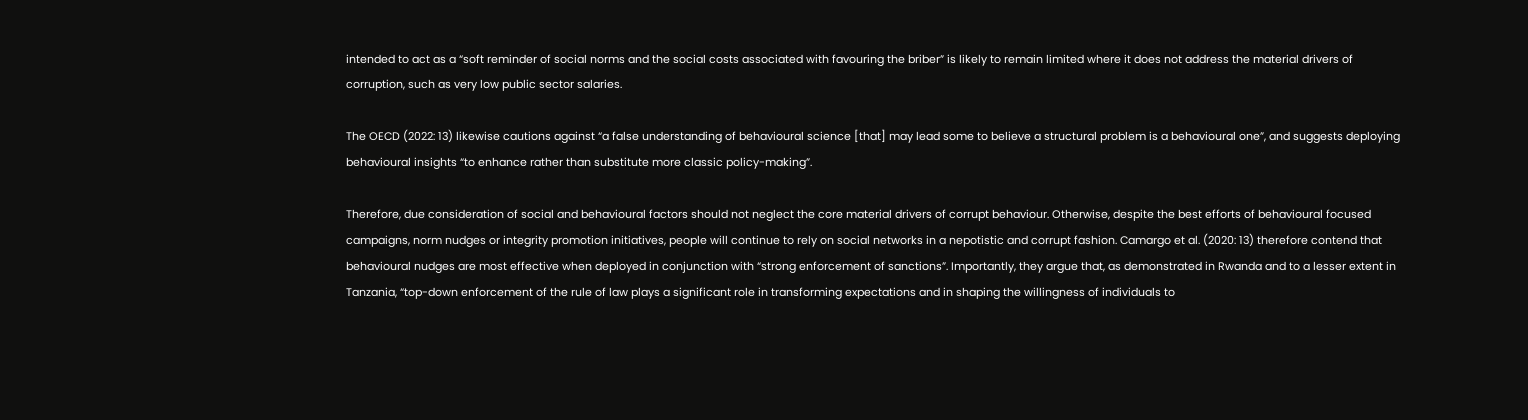intended to act as a “soft reminder of social norms and the social costs associated with favouring the briber” is likely to remain limited where it does not address the material drivers of corruption, such as very low public sector salaries.

The OECD (2022: 13) likewise cautions against “a false understanding of behavioural science [that] may lead some to believe a structural problem is a behavioural one”, and suggests deploying behavioural insights “to enhance rather than substitute more classic policy-making”.

Therefore, due consideration of social and behavioural factors should not neglect the core material drivers of corrupt behaviour. Otherwise, despite the best efforts of behavioural focused campaigns, norm nudges or integrity promotion initiatives, people will continue to rely on social networks in a nepotistic and corrupt fashion. Camargo et al. (2020: 13) therefore contend that behavioural nudges are most effective when deployed in conjunction with “strong enforcement of sanctions”. Importantly, they argue that, as demonstrated in Rwanda and to a lesser extent in Tanzania, “top-down enforcement of the rule of law plays a significant role in transforming expectations and in shaping the willingness of individuals to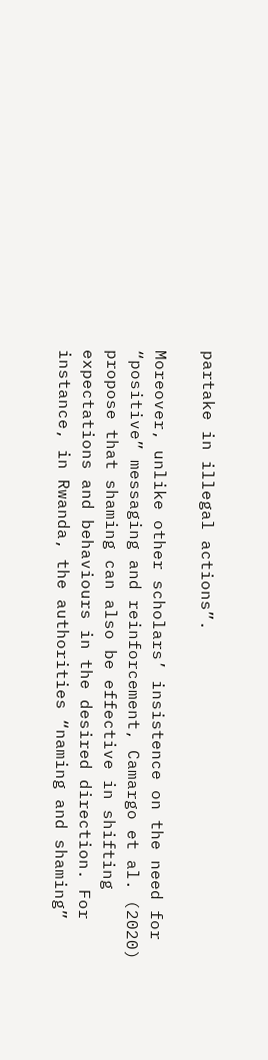partake in illegal actions”.

Moreover, unlike other scholars’ insistence on the need for “positive” messaging and reinforcement, Camargo et al. (2020) propose that shaming can also be effective in shifting expectations and behaviours in the desired direction. For instance, in Rwanda, the authorities “naming and shaming”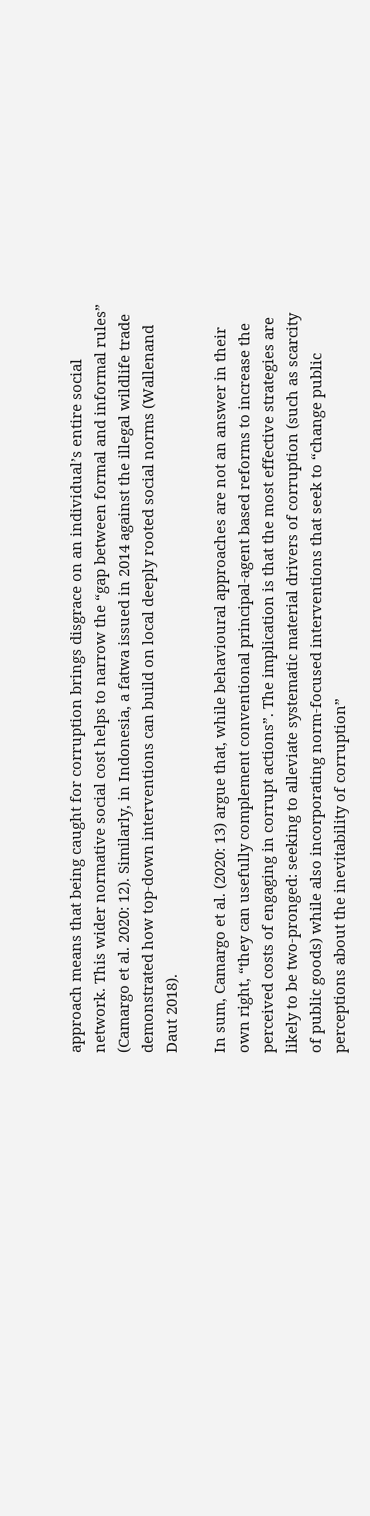approach means that being caught for corruption brings disgrace on an individual’s entire social network. This wider normative social cost helps to narrow the “gap between formal and informal rules” (Camargo et al. 2020: 12). Similarly, in Indonesia, a fatwa issued in 2014 against the illegal wildlife trade demonstrated how top-down interventions can build on local deeply rooted social norms (Wallenand Daut 2018).

In sum, Camargo et al. (2020: 13) argue that, while behavioural approaches are not an answer in their own right, “they can usefully complement conventional principal-agent based reforms to increase the perceived costs of engaging in corrupt actions”. The implication is that the most effective strategies are likely to be two-pronged: seeking to alleviate systematic material drivers of corruption (such as scarcity of public goods) while also incorporating norm-focused interventions that seek to “change public perceptions about the inevitability of corruption”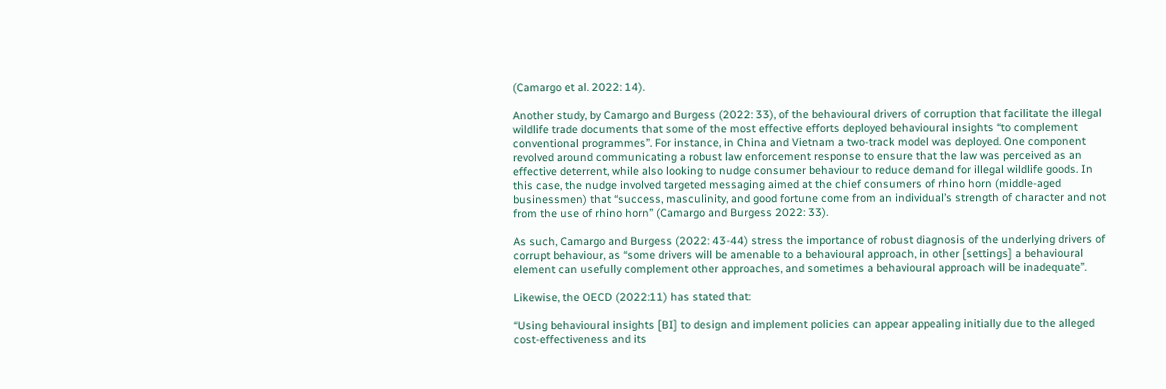(Camargo et al. 2022: 14).

Another study, by Camargo and Burgess (2022: 33), of the behavioural drivers of corruption that facilitate the illegal wildlife trade documents that some of the most effective efforts deployed behavioural insights “to complement conventional programmes”. For instance, in China and Vietnam a two-track model was deployed. One component revolved around communicating a robust law enforcement response to ensure that the law was perceived as an effective deterrent, while also looking to nudge consumer behaviour to reduce demand for illegal wildlife goods. In this case, the nudge involved targeted messaging aimed at the chief consumers of rhino horn (middle-aged businessmen) that “success, masculinity, and good fortune come from an individual’s strength of character and not from the use of rhino horn” (Camargo and Burgess 2022: 33).

As such, Camargo and Burgess (2022: 43-44) stress the importance of robust diagnosis of the underlying drivers of corrupt behaviour, as “some drivers will be amenable to a behavioural approach, in other [settings] a behavioural element can usefully complement other approaches, and sometimes a behavioural approach will be inadequate”.

Likewise, the OECD (2022:11) has stated that:

“Using behavioural insights [BI] to design and implement policies can appear appealing initially due to the alleged cost-effectiveness and its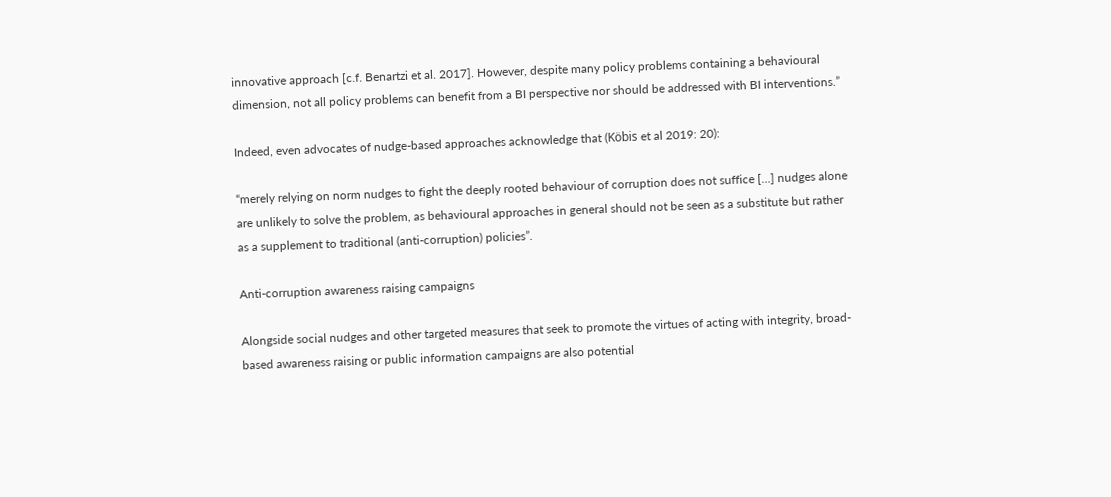innovative approach [c.f. Benartzi et al. 2017]. However, despite many policy problems containing a behavioural dimension, not all policy problems can benefit from a BI perspective nor should be addressed with BI interventions.”

Indeed, even advocates of nudge-based approaches acknowledge that (Köbis et al 2019: 20):

“merely relying on norm nudges to fight the deeply rooted behaviour of corruption does not suffice […] nudges alone are unlikely to solve the problem, as behavioural approaches in general should not be seen as a substitute but rather as a supplement to traditional (anti-corruption) policies”.

Anti-corruption awareness raising campaigns

Alongside social nudges and other targeted measures that seek to promote the virtues of acting with integrity, broad-based awareness raising or public information campaigns are also potential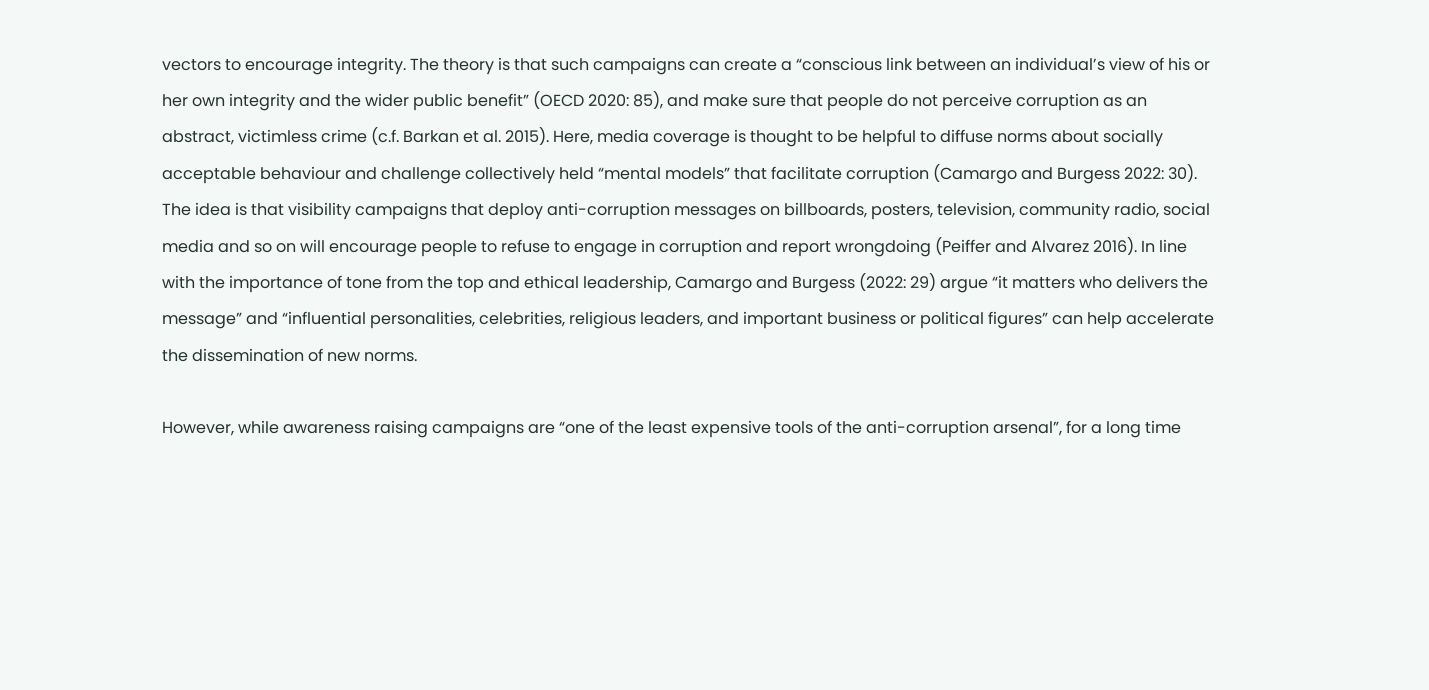vectors to encourage integrity. The theory is that such campaigns can create a “conscious link between an individual’s view of his or her own integrity and the wider public benefit” (OECD 2020: 85), and make sure that people do not perceive corruption as an abstract, victimless crime (c.f. Barkan et al. 2015). Here, media coverage is thought to be helpful to diffuse norms about socially acceptable behaviour and challenge collectively held “mental models” that facilitate corruption (Camargo and Burgess 2022: 30). The idea is that visibility campaigns that deploy anti-corruption messages on billboards, posters, television, community radio, social media and so on will encourage people to refuse to engage in corruption and report wrongdoing (Peiffer and Alvarez 2016). In line with the importance of tone from the top and ethical leadership, Camargo and Burgess (2022: 29) argue “it matters who delivers the message” and “influential personalities, celebrities, religious leaders, and important business or political figures” can help accelerate the dissemination of new norms.

However, while awareness raising campaigns are “one of the least expensive tools of the anti-corruption arsenal”, for a long time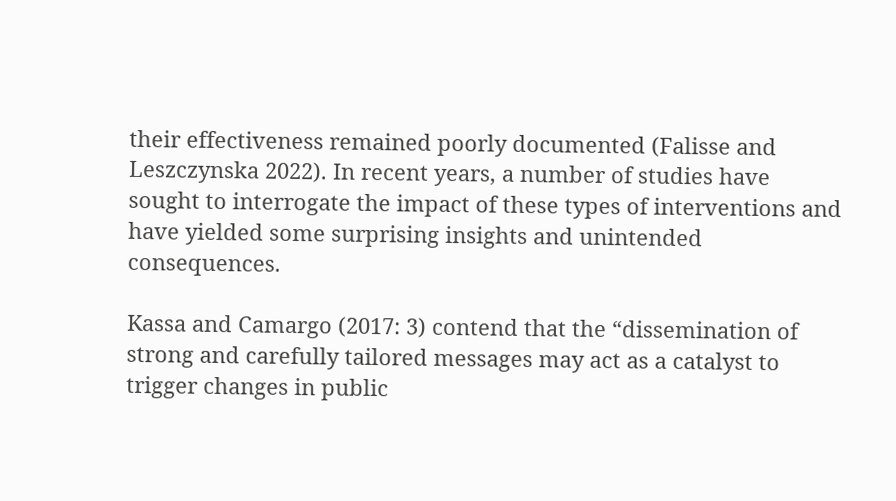their effectiveness remained poorly documented (Falisse and Leszczynska 2022). In recent years, a number of studies have sought to interrogate the impact of these types of interventions and have yielded some surprising insights and unintended consequences.

Kassa and Camargo (2017: 3) contend that the “dissemination of strong and carefully tailored messages may act as a catalyst to trigger changes in public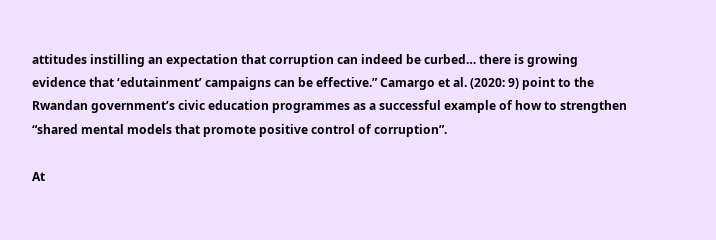attitudes instilling an expectation that corruption can indeed be curbed… there is growing evidence that ‘edutainment’ campaigns can be effective.” Camargo et al. (2020: 9) point to the Rwandan government’s civic education programmes as a successful example of how to strengthen “shared mental models that promote positive control of corruption”.

At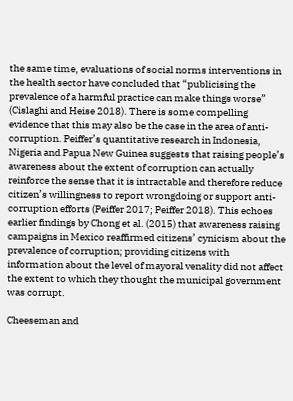the same time, evaluations of social norms interventions in the health sector have concluded that “publicising the prevalence of a harmful practice can make things worse” (Cislaghi and Heise 2018). There is some compelling evidence that this may also be the case in the area of anti-corruption. Peiffer’s quantitative research in Indonesia, Nigeria and Papua New Guinea suggests that raising people’s awareness about the extent of corruption can actually reinforce the sense that it is intractable and therefore reduce citizen’s willingness to report wrongdoing or support anti-corruption efforts (Peiffer 2017; Peiffer 2018). This echoes earlier findings by Chong et al. (2015) that awareness raising campaigns in Mexico reaffirmed citizens’ cynicism about the prevalence of corruption; providing citizens with information about the level of mayoral venality did not affect the extent to which they thought the municipal government was corrupt.

Cheeseman and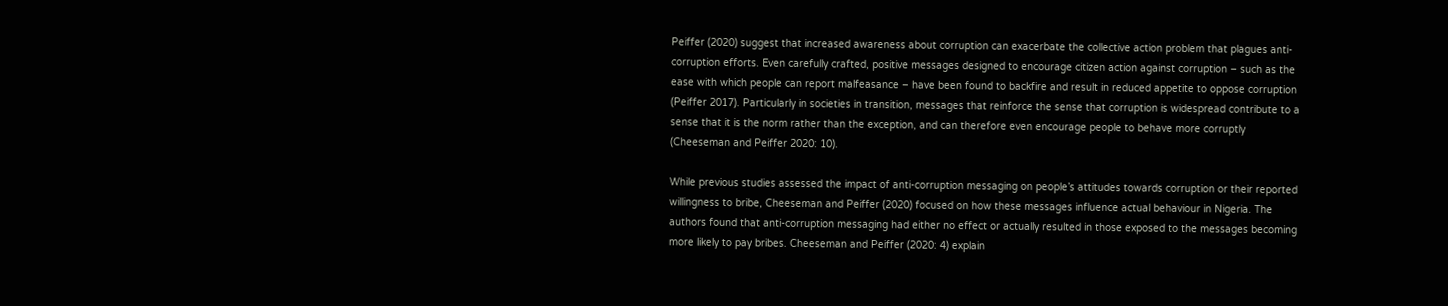Peiffer (2020) suggest that increased awareness about corruption can exacerbate the collective action problem that plagues anti-corruption efforts. Even carefully crafted, positive messages designed to encourage citizen action against corruption – such as the ease with which people can report malfeasance – have been found to backfire and result in reduced appetite to oppose corruption (Peiffer 2017). Particularly in societies in transition, messages that reinforce the sense that corruption is widespread contribute to a sense that it is the norm rather than the exception, and can therefore even encourage people to behave more corruptly (Cheeseman and Peiffer 2020: 10).

While previous studies assessed the impact of anti-corruption messaging on people’s attitudes towards corruption or their reported willingness to bribe, Cheeseman and Peiffer (2020) focused on how these messages influence actual behaviour in Nigeria. The authors found that anti-corruption messaging had either no effect or actually resulted in those exposed to the messages becoming more likely to pay bribes. Cheeseman and Peiffer (2020: 4) explain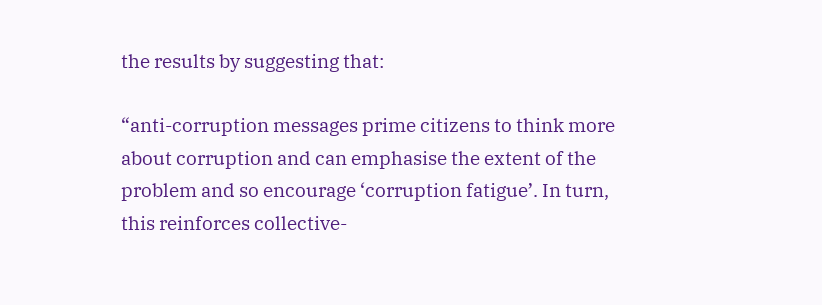the results by suggesting that:

“anti-corruption messages prime citizens to think more about corruption and can emphasise the extent of the problem and so encourage ‘corruption fatigue’. In turn, this reinforces collective-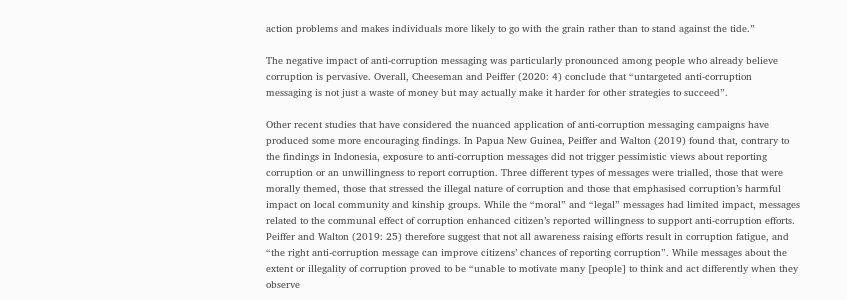action problems and makes individuals more likely to go with the grain rather than to stand against the tide.”

The negative impact of anti-corruption messaging was particularly pronounced among people who already believe corruption is pervasive. Overall, Cheeseman and Peiffer (2020: 4) conclude that “untargeted anti-corruption messaging is not just a waste of money but may actually make it harder for other strategies to succeed”.

Other recent studies that have considered the nuanced application of anti-corruption messaging campaigns have produced some more encouraging findings. In Papua New Guinea, Peiffer and Walton (2019) found that, contrary to the findings in Indonesia, exposure to anti-corruption messages did not trigger pessimistic views about reporting corruption or an unwillingness to report corruption. Three different types of messages were trialled, those that were morally themed, those that stressed the illegal nature of corruption and those that emphasised corruption’s harmful impact on local community and kinship groups. While the “moral” and “legal” messages had limited impact, messages related to the communal effect of corruption enhanced citizen’s reported willingness to support anti-corruption efforts. Peiffer and Walton (2019: 25) therefore suggest that not all awareness raising efforts result in corruption fatigue, and “the right anti-corruption message can improve citizens’ chances of reporting corruption”. While messages about the extent or illegality of corruption proved to be “unable to motivate many [people] to think and act differently when they observe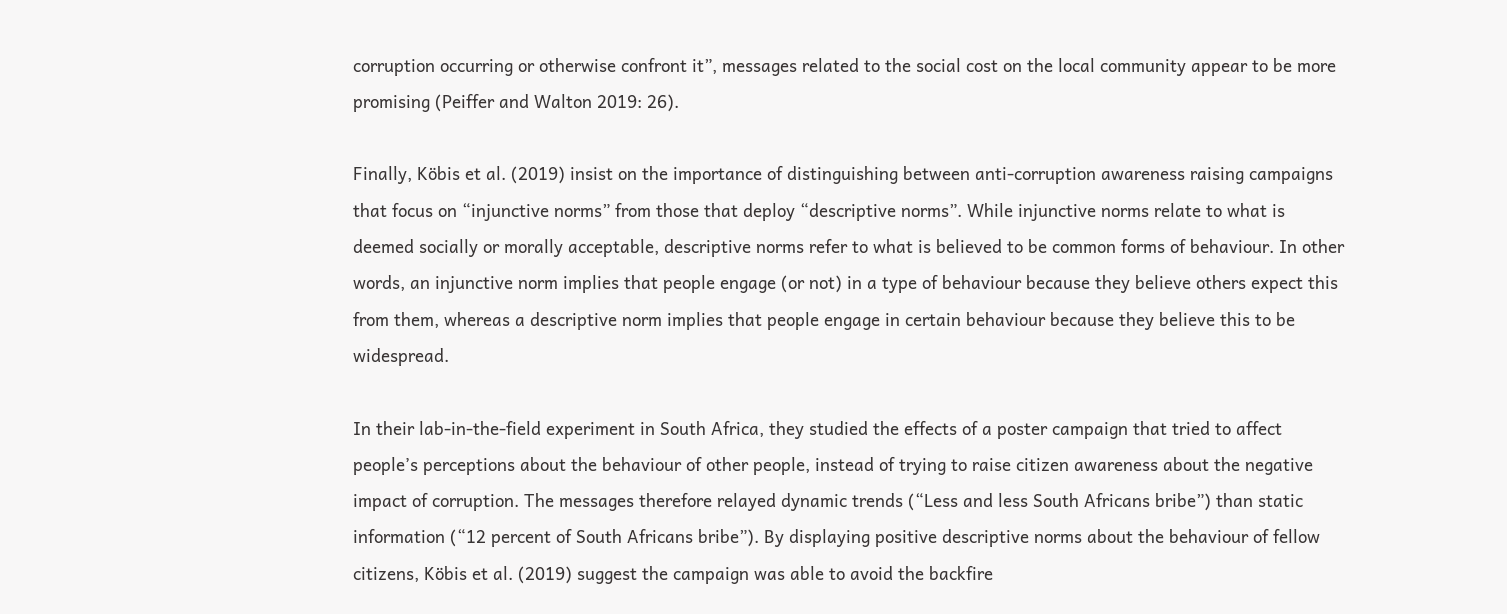corruption occurring or otherwise confront it”, messages related to the social cost on the local community appear to be more promising (Peiffer and Walton 2019: 26).

Finally, Köbis et al. (2019) insist on the importance of distinguishing between anti-corruption awareness raising campaigns that focus on “injunctive norms” from those that deploy “descriptive norms”. While injunctive norms relate to what is deemed socially or morally acceptable, descriptive norms refer to what is believed to be common forms of behaviour. In other words, an injunctive norm implies that people engage (or not) in a type of behaviour because they believe others expect this from them, whereas a descriptive norm implies that people engage in certain behaviour because they believe this to be widespread.

In their lab-in-the-field experiment in South Africa, they studied the effects of a poster campaign that tried to affect people’s perceptions about the behaviour of other people, instead of trying to raise citizen awareness about the negative impact of corruption. The messages therefore relayed dynamic trends (“Less and less South Africans bribe”) than static information (“12 percent of South Africans bribe”). By displaying positive descriptive norms about the behaviour of fellow citizens, Köbis et al. (2019) suggest the campaign was able to avoid the backfire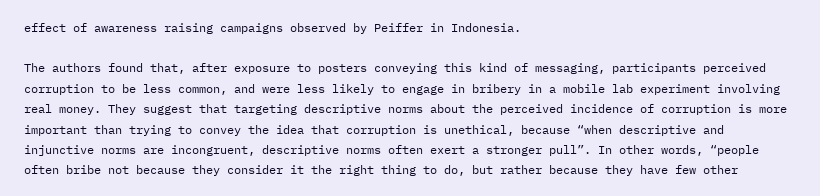effect of awareness raising campaigns observed by Peiffer in Indonesia.

The authors found that, after exposure to posters conveying this kind of messaging, participants perceived corruption to be less common, and were less likely to engage in bribery in a mobile lab experiment involving real money. They suggest that targeting descriptive norms about the perceived incidence of corruption is more important than trying to convey the idea that corruption is unethical, because “when descriptive and injunctive norms are incongruent, descriptive norms often exert a stronger pull”. In other words, “people often bribe not because they consider it the right thing to do, but rather because they have few other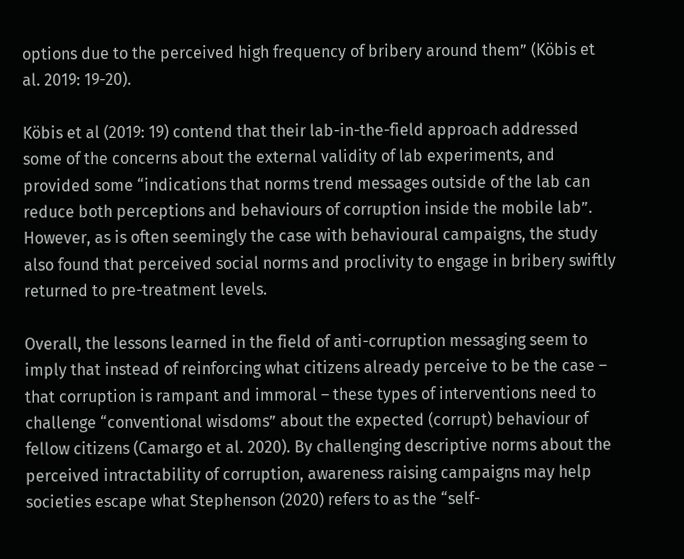options due to the perceived high frequency of bribery around them” (Köbis et al. 2019: 19-20).

Köbis et al (2019: 19) contend that their lab-in-the-field approach addressed some of the concerns about the external validity of lab experiments, and provided some “indications that norms trend messages outside of the lab can reduce both perceptions and behaviours of corruption inside the mobile lab”. However, as is often seemingly the case with behavioural campaigns, the study also found that perceived social norms and proclivity to engage in bribery swiftly returned to pre-treatment levels.

Overall, the lessons learned in the field of anti-corruption messaging seem to imply that instead of reinforcing what citizens already perceive to be the case – that corruption is rampant and immoral – these types of interventions need to challenge “conventional wisdoms” about the expected (corrupt) behaviour of fellow citizens (Camargo et al. 2020). By challenging descriptive norms about the perceived intractability of corruption, awareness raising campaigns may help societies escape what Stephenson (2020) refers to as the “self-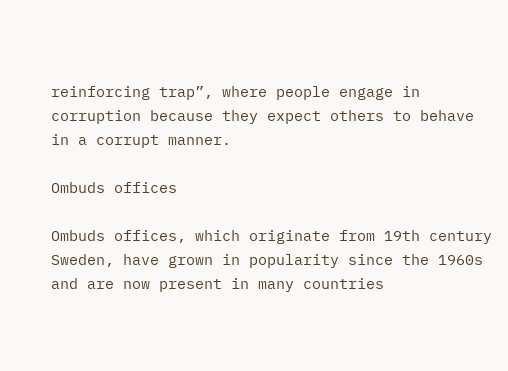reinforcing trap”, where people engage in corruption because they expect others to behave in a corrupt manner.

Ombuds offices

Ombuds offices, which originate from 19th century Sweden, have grown in popularity since the 1960s and are now present in many countries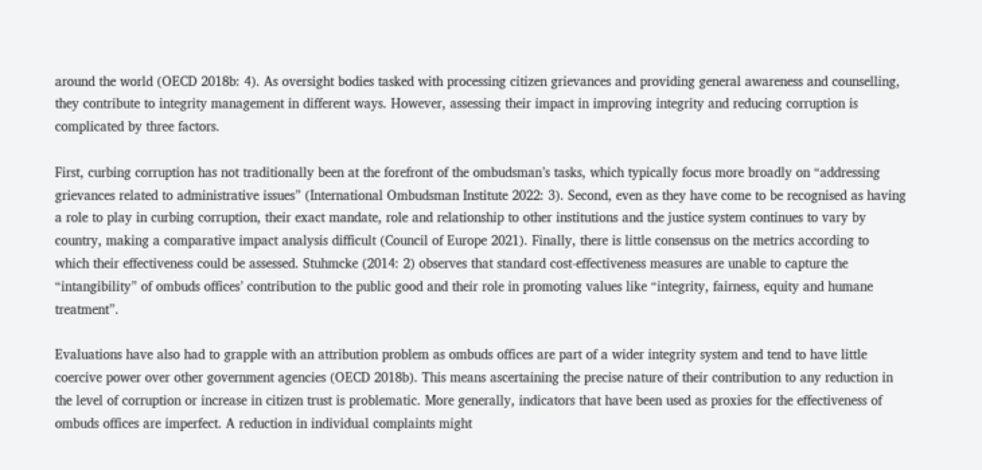around the world (OECD 2018b: 4). As oversight bodies tasked with processing citizen grievances and providing general awareness and counselling, they contribute to integrity management in different ways. However, assessing their impact in improving integrity and reducing corruption is complicated by three factors.

First, curbing corruption has not traditionally been at the forefront of the ombudsman’s tasks, which typically focus more broadly on “addressing grievances related to administrative issues” (International Ombudsman Institute 2022: 3). Second, even as they have come to be recognised as having a role to play in curbing corruption, their exact mandate, role and relationship to other institutions and the justice system continues to vary by country, making a comparative impact analysis difficult (Council of Europe 2021). Finally, there is little consensus on the metrics according to which their effectiveness could be assessed. Stuhmcke (2014: 2) observes that standard cost-effectiveness measures are unable to capture the “intangibility” of ombuds offices’ contribution to the public good and their role in promoting values like “integrity, fairness, equity and humane treatment”.

Evaluations have also had to grapple with an attribution problem as ombuds offices are part of a wider integrity system and tend to have little coercive power over other government agencies (OECD 2018b). This means ascertaining the precise nature of their contribution to any reduction in the level of corruption or increase in citizen trust is problematic. More generally, indicators that have been used as proxies for the effectiveness of ombuds offices are imperfect. A reduction in individual complaints might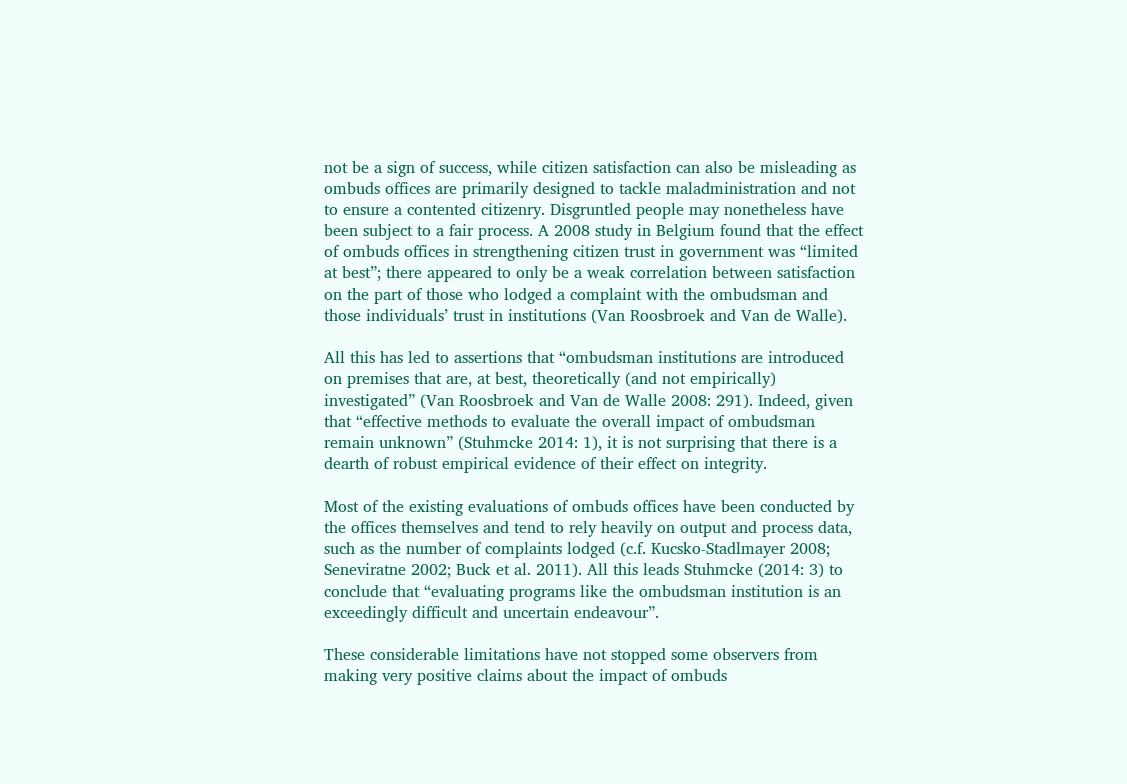not be a sign of success, while citizen satisfaction can also be misleading as ombuds offices are primarily designed to tackle maladministration and not to ensure a contented citizenry. Disgruntled people may nonetheless have been subject to a fair process. A 2008 study in Belgium found that the effect of ombuds offices in strengthening citizen trust in government was “limited at best”; there appeared to only be a weak correlation between satisfaction on the part of those who lodged a complaint with the ombudsman and those individuals’ trust in institutions (Van Roosbroek and Van de Walle).

All this has led to assertions that “ombudsman institutions are introduced on premises that are, at best, theoretically (and not empirically) investigated” (Van Roosbroek and Van de Walle 2008: 291). Indeed, given that “effective methods to evaluate the overall impact of ombudsman remain unknown” (Stuhmcke 2014: 1), it is not surprising that there is a dearth of robust empirical evidence of their effect on integrity.

Most of the existing evaluations of ombuds offices have been conducted by the offices themselves and tend to rely heavily on output and process data, such as the number of complaints lodged (c.f. Kucsko-Stadlmayer 2008; Seneviratne 2002; Buck et al. 2011). All this leads Stuhmcke (2014: 3) to conclude that “evaluating programs like the ombudsman institution is an exceedingly difficult and uncertain endeavour”.

These considerable limitations have not stopped some observers from making very positive claims about the impact of ombuds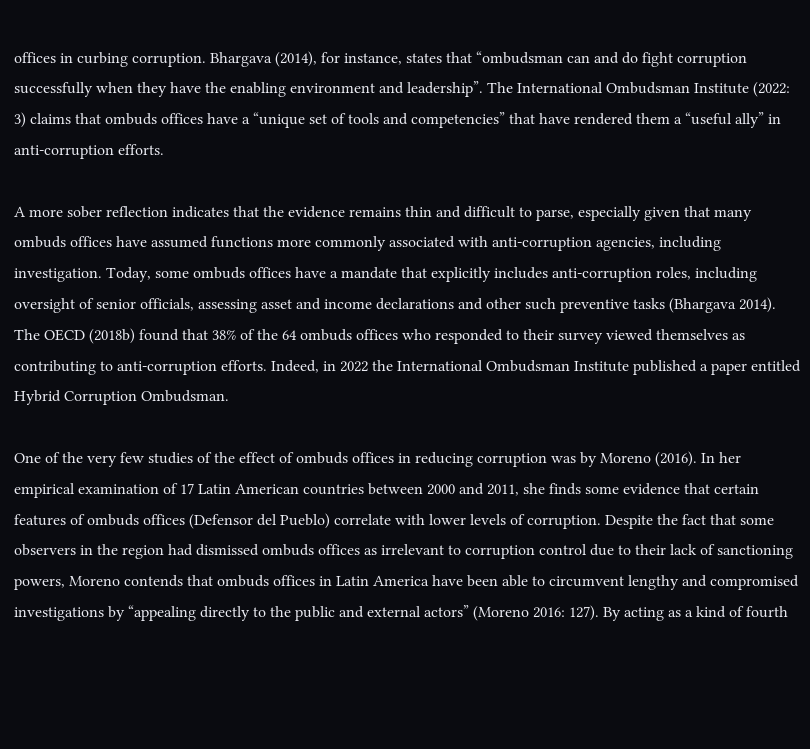offices in curbing corruption. Bhargava (2014), for instance, states that “ombudsman can and do fight corruption successfully when they have the enabling environment and leadership”. The International Ombudsman Institute (2022: 3) claims that ombuds offices have a “unique set of tools and competencies” that have rendered them a “useful ally” in anti-corruption efforts.

A more sober reflection indicates that the evidence remains thin and difficult to parse, especially given that many ombuds offices have assumed functions more commonly associated with anti-corruption agencies, including investigation. Today, some ombuds offices have a mandate that explicitly includes anti-corruption roles, including oversight of senior officials, assessing asset and income declarations and other such preventive tasks (Bhargava 2014). The OECD (2018b) found that 38% of the 64 ombuds offices who responded to their survey viewed themselves as contributing to anti-corruption efforts. Indeed, in 2022 the International Ombudsman Institute published a paper entitled Hybrid Corruption Ombudsman.

One of the very few studies of the effect of ombuds offices in reducing corruption was by Moreno (2016). In her empirical examination of 17 Latin American countries between 2000 and 2011, she finds some evidence that certain features of ombuds offices (Defensor del Pueblo) correlate with lower levels of corruption. Despite the fact that some observers in the region had dismissed ombuds offices as irrelevant to corruption control due to their lack of sanctioning powers, Moreno contends that ombuds offices in Latin America have been able to circumvent lengthy and compromised investigations by “appealing directly to the public and external actors” (Moreno 2016: 127). By acting as a kind of fourth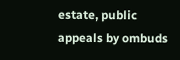estate, public appeals by ombuds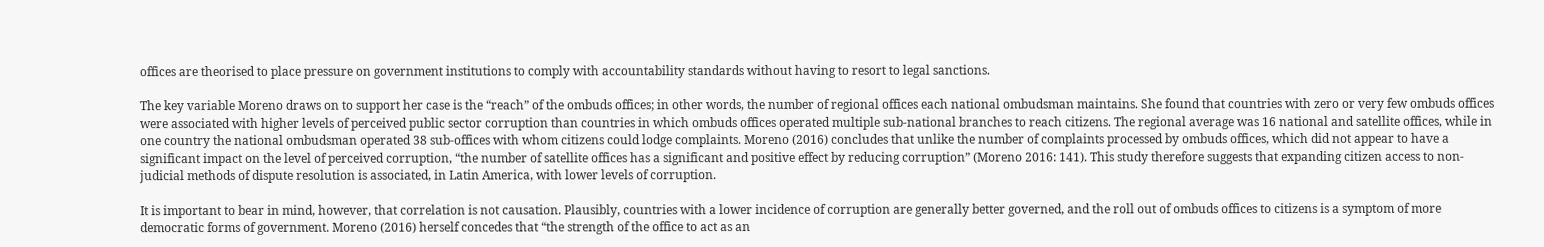offices are theorised to place pressure on government institutions to comply with accountability standards without having to resort to legal sanctions.

The key variable Moreno draws on to support her case is the “reach” of the ombuds offices; in other words, the number of regional offices each national ombudsman maintains. She found that countries with zero or very few ombuds offices were associated with higher levels of perceived public sector corruption than countries in which ombuds offices operated multiple sub-national branches to reach citizens. The regional average was 16 national and satellite offices, while in one country the national ombudsman operated 38 sub-offices with whom citizens could lodge complaints. Moreno (2016) concludes that unlike the number of complaints processed by ombuds offices, which did not appear to have a significant impact on the level of perceived corruption, “the number of satellite offices has a significant and positive effect by reducing corruption” (Moreno 2016: 141). This study therefore suggests that expanding citizen access to non-judicial methods of dispute resolution is associated, in Latin America, with lower levels of corruption.

It is important to bear in mind, however, that correlation is not causation. Plausibly, countries with a lower incidence of corruption are generally better governed, and the roll out of ombuds offices to citizens is a symptom of more democratic forms of government. Moreno (2016) herself concedes that “the strength of the office to act as an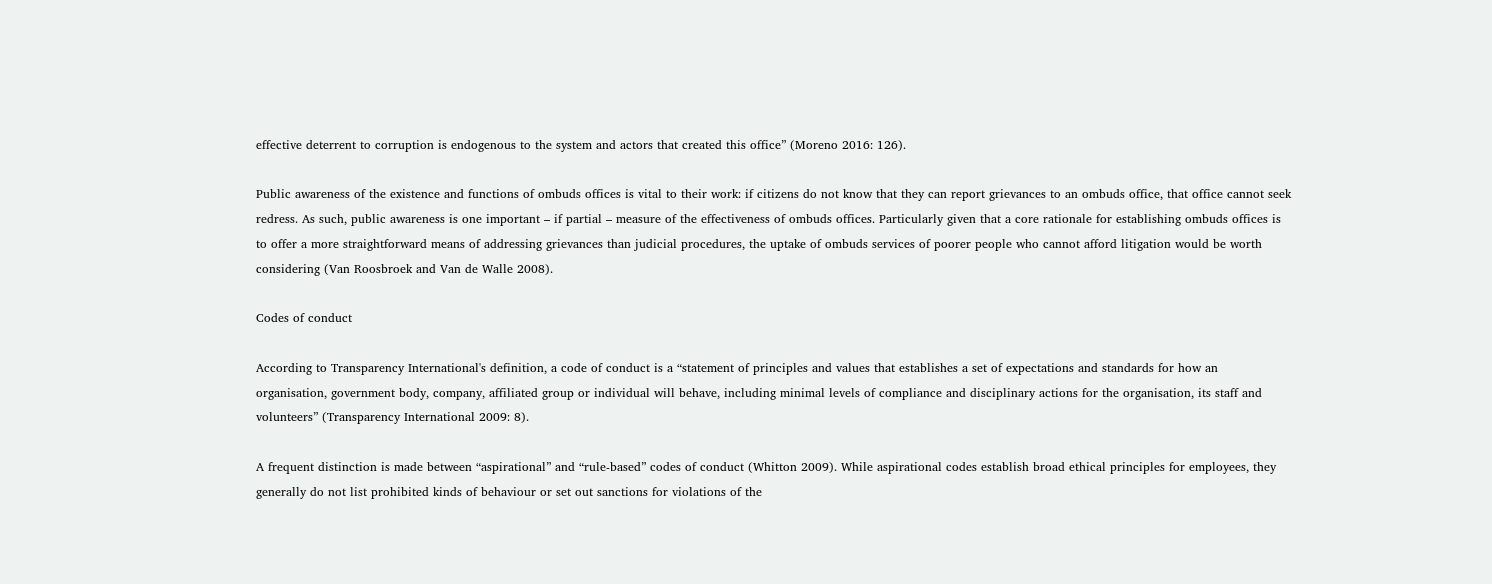effective deterrent to corruption is endogenous to the system and actors that created this office” (Moreno 2016: 126).

Public awareness of the existence and functions of ombuds offices is vital to their work: if citizens do not know that they can report grievances to an ombuds office, that office cannot seek redress. As such, public awareness is one important – if partial – measure of the effectiveness of ombuds offices. Particularly given that a core rationale for establishing ombuds offices is to offer a more straightforward means of addressing grievances than judicial procedures, the uptake of ombuds services of poorer people who cannot afford litigation would be worth considering (Van Roosbroek and Van de Walle 2008).

Codes of conduct

According to Transparency International's definition, a code of conduct is a “statement of principles and values that establishes a set of expectations and standards for how an organisation, government body, company, affiliated group or individual will behave, including minimal levels of compliance and disciplinary actions for the organisation, its staff and volunteers” (Transparency International 2009: 8).

A frequent distinction is made between “aspirational” and “rule-based” codes of conduct (Whitton 2009). While aspirational codes establish broad ethical principles for employees, they generally do not list prohibited kinds of behaviour or set out sanctions for violations of the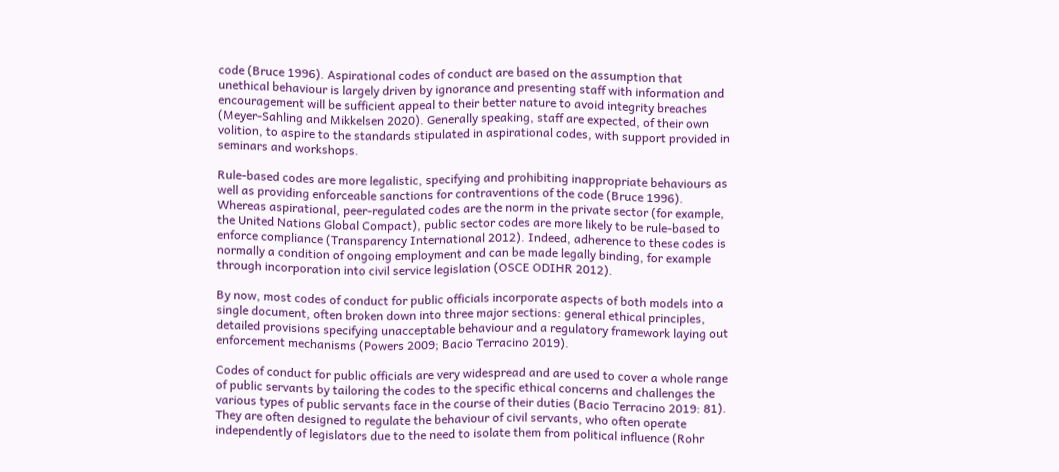code (Bruce 1996). Aspirational codes of conduct are based on the assumption that unethical behaviour is largely driven by ignorance and presenting staff with information and encouragement will be sufficient appeal to their better nature to avoid integrity breaches (Meyer-Sahling and Mikkelsen 2020). Generally speaking, staff are expected, of their own volition, to aspire to the standards stipulated in aspirational codes, with support provided in seminars and workshops.

Rule-based codes are more legalistic, specifying and prohibiting inappropriate behaviours as well as providing enforceable sanctions for contraventions of the code (Bruce 1996). Whereas aspirational, peer-regulated codes are the norm in the private sector (for example, the United Nations Global Compact), public sector codes are more likely to be rule-based to enforce compliance (Transparency International 2012). Indeed, adherence to these codes is normally a condition of ongoing employment and can be made legally binding, for example through incorporation into civil service legislation (OSCE ODIHR 2012).

By now, most codes of conduct for public officials incorporate aspects of both models into a single document, often broken down into three major sections: general ethical principles, detailed provisions specifying unacceptable behaviour and a regulatory framework laying out enforcement mechanisms (Powers 2009; Bacio Terracino 2019).

Codes of conduct for public officials are very widespread and are used to cover a whole range of public servants by tailoring the codes to the specific ethical concerns and challenges the various types of public servants face in the course of their duties (Bacio Terracino 2019: 81). They are often designed to regulate the behaviour of civil servants, who often operate independently of legislators due to the need to isolate them from political influence (Rohr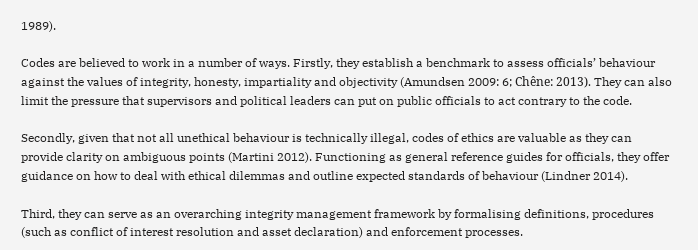1989).

Codes are believed to work in a number of ways. Firstly, they establish a benchmark to assess officials’ behaviour against the values of integrity, honesty, impartiality and objectivity (Amundsen 2009: 6; Chêne: 2013). They can also limit the pressure that supervisors and political leaders can put on public officials to act contrary to the code.

Secondly, given that not all unethical behaviour is technically illegal, codes of ethics are valuable as they can provide clarity on ambiguous points (Martini 2012). Functioning as general reference guides for officials, they offer guidance on how to deal with ethical dilemmas and outline expected standards of behaviour (Lindner 2014).

Third, they can serve as an overarching integrity management framework by formalising definitions, procedures (such as conflict of interest resolution and asset declaration) and enforcement processes.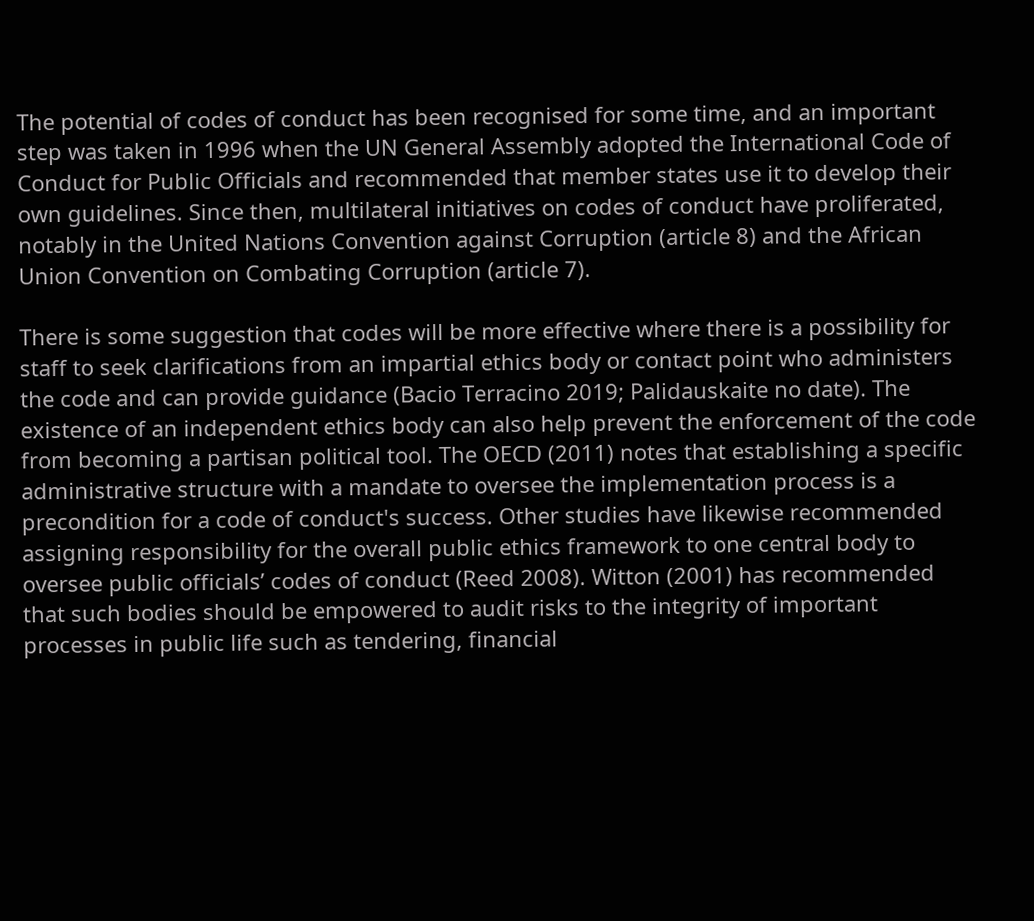The potential of codes of conduct has been recognised for some time, and an important step was taken in 1996 when the UN General Assembly adopted the International Code of Conduct for Public Officials and recommended that member states use it to develop their own guidelines. Since then, multilateral initiatives on codes of conduct have proliferated, notably in the United Nations Convention against Corruption (article 8) and the African Union Convention on Combating Corruption (article 7).

There is some suggestion that codes will be more effective where there is a possibility for staff to seek clarifications from an impartial ethics body or contact point who administers the code and can provide guidance (Bacio Terracino 2019; Palidauskaite no date). The existence of an independent ethics body can also help prevent the enforcement of the code from becoming a partisan political tool. The OECD (2011) notes that establishing a specific administrative structure with a mandate to oversee the implementation process is a precondition for a code of conduct's success. Other studies have likewise recommended assigning responsibility for the overall public ethics framework to one central body to oversee public officials’ codes of conduct (Reed 2008). Witton (2001) has recommended that such bodies should be empowered to audit risks to the integrity of important processes in public life such as tendering, financial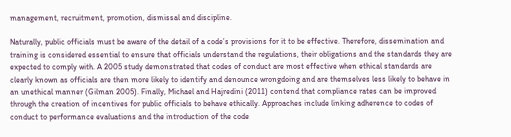management, recruitment, promotion, dismissal and discipline.

Naturally, public officials must be aware of the detail of a code’s provisions for it to be effective. Therefore, dissemination and training is considered essential to ensure that officials understand the regulations, their obligations and the standards they are expected to comply with. A 2005 study demonstrated that codes of conduct are most effective when ethical standards are clearly known as officials are then more likely to identify and denounce wrongdoing and are themselves less likely to behave in an unethical manner (Gilman 2005). Finally, Michael and Hajredini (2011) contend that compliance rates can be improved through the creation of incentives for public officials to behave ethically. Approaches include linking adherence to codes of conduct to performance evaluations and the introduction of the code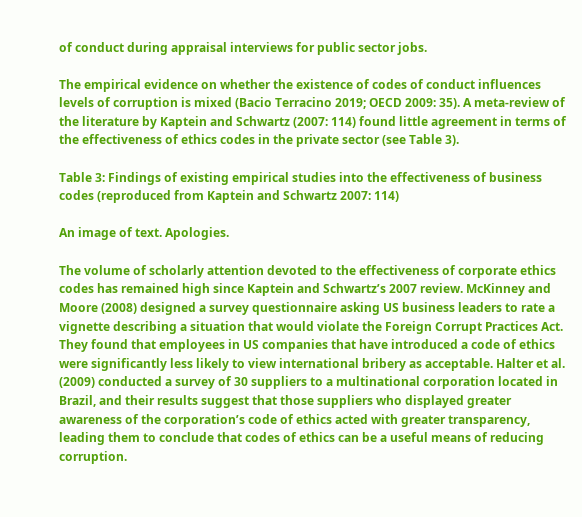of conduct during appraisal interviews for public sector jobs.

The empirical evidence on whether the existence of codes of conduct influences levels of corruption is mixed (Bacio Terracino 2019; OECD 2009: 35). A meta-review of the literature by Kaptein and Schwartz (2007: 114) found little agreement in terms of the effectiveness of ethics codes in the private sector (see Table 3).

Table 3: Findings of existing empirical studies into the effectiveness of business codes (reproduced from Kaptein and Schwartz 2007: 114)

An image of text. Apologies.

The volume of scholarly attention devoted to the effectiveness of corporate ethics codes has remained high since Kaptein and Schwartz’s 2007 review. McKinney and Moore (2008) designed a survey questionnaire asking US business leaders to rate a vignette describing a situation that would violate the Foreign Corrupt Practices Act. They found that employees in US companies that have introduced a code of ethics were significantly less likely to view international bribery as acceptable. Halter et al. (2009) conducted a survey of 30 suppliers to a multinational corporation located in Brazil, and their results suggest that those suppliers who displayed greater awareness of the corporation’s code of ethics acted with greater transparency, leading them to conclude that codes of ethics can be a useful means of reducing corruption.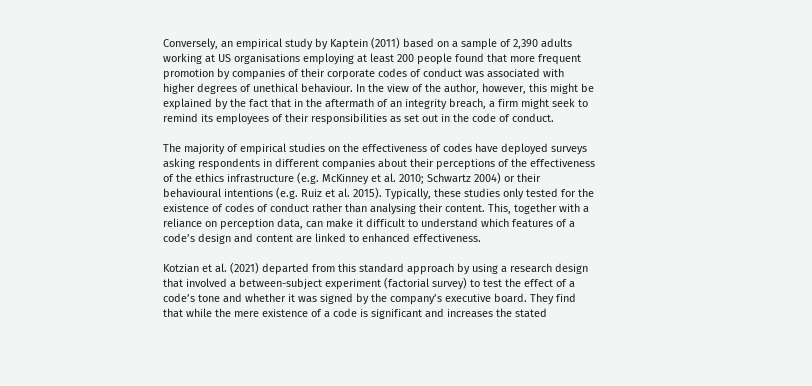Conversely, an empirical study by Kaptein (2011) based on a sample of 2,390 adults working at US organisations employing at least 200 people found that more frequent promotion by companies of their corporate codes of conduct was associated with higher degrees of unethical behaviour. In the view of the author, however, this might be explained by the fact that in the aftermath of an integrity breach, a firm might seek to remind its employees of their responsibilities as set out in the code of conduct.

The majority of empirical studies on the effectiveness of codes have deployed surveys asking respondents in different companies about their perceptions of the effectiveness of the ethics infrastructure (e.g. McKinney et al. 2010; Schwartz 2004) or their behavioural intentions (e.g. Ruiz et al. 2015). Typically, these studies only tested for the existence of codes of conduct rather than analysing their content. This, together with a reliance on perception data, can make it difficult to understand which features of a code’s design and content are linked to enhanced effectiveness.

Kotzian et al. (2021) departed from this standard approach by using a research design that involved a between-subject experiment (factorial survey) to test the effect of a code’s tone and whether it was signed by the company’s executive board. They find that while the mere existence of a code is significant and increases the stated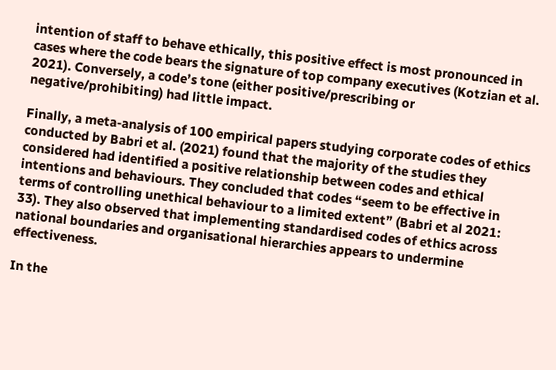intention of staff to behave ethically, this positive effect is most pronounced in cases where the code bears the signature of top company executives (Kotzian et al. 2021). Conversely, a code’s tone (either positive/prescribing or negative/prohibiting) had little impact.

Finally, a meta-analysis of 100 empirical papers studying corporate codes of ethics conducted by Babri et al. (2021) found that the majority of the studies they considered had identified a positive relationship between codes and ethical intentions and behaviours. They concluded that codes “seem to be effective in terms of controlling unethical behaviour to a limited extent” (Babri et al 2021: 33). They also observed that implementing standardised codes of ethics across national boundaries and organisational hierarchies appears to undermine effectiveness.

In the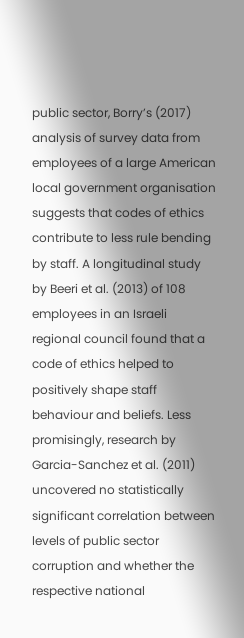public sector, Borry’s (2017) analysis of survey data from employees of a large American local government organisation suggests that codes of ethics contribute to less rule bending by staff. A longitudinal study by Beeri et al. (2013) of 108 employees in an Israeli regional council found that a code of ethics helped to positively shape staff behaviour and beliefs. Less promisingly, research by Garcia-Sanchez et al. (2011) uncovered no statistically significant correlation between levels of public sector corruption and whether the respective national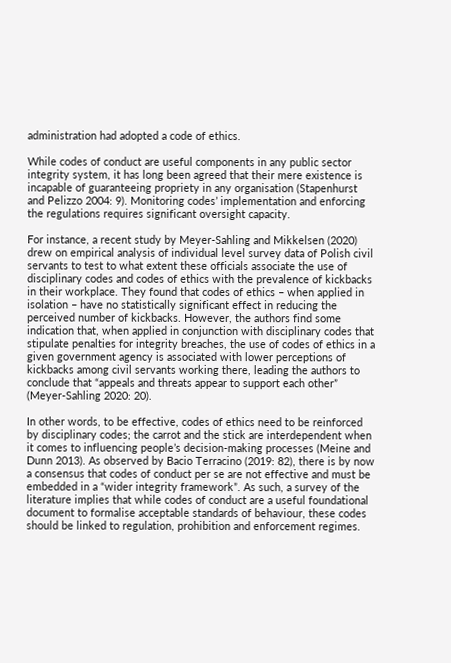administration had adopted a code of ethics.

While codes of conduct are useful components in any public sector integrity system, it has long been agreed that their mere existence is incapable of guaranteeing propriety in any organisation (Stapenhurst and Pelizzo 2004: 9). Monitoring codes’ implementation and enforcing the regulations requires significant oversight capacity.

For instance, a recent study by Meyer-Sahling and Mikkelsen (2020) drew on empirical analysis of individual level survey data of Polish civil servants to test to what extent these officials associate the use of disciplinary codes and codes of ethics with the prevalence of kickbacks in their workplace. They found that codes of ethics – when applied in isolation – have no statistically significant effect in reducing the perceived number of kickbacks. However, the authors find some indication that, when applied in conjunction with disciplinary codes that stipulate penalties for integrity breaches, the use of codes of ethics in a given government agency is associated with lower perceptions of kickbacks among civil servants working there, leading the authors to conclude that “appeals and threats appear to support each other” (Meyer-Sahling 2020: 20).

In other words, to be effective, codes of ethics need to be reinforced by disciplinary codes; the carrot and the stick are interdependent when it comes to influencing people’s decision-making processes (Meine and Dunn 2013). As observed by Bacio Terracino (2019: 82), there is by now a consensus that codes of conduct per se are not effective and must be embedded in a “wider integrity framework”. As such, a survey of the literature implies that while codes of conduct are a useful foundational document to formalise acceptable standards of behaviour, these codes should be linked to regulation, prohibition and enforcement regimes.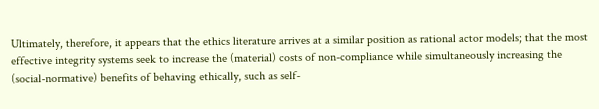Ultimately, therefore, it appears that the ethics literature arrives at a similar position as rational actor models; that the most effective integrity systems seek to increase the (material) costs of non-compliance while simultaneously increasing the (social-normative) benefits of behaving ethically, such as self-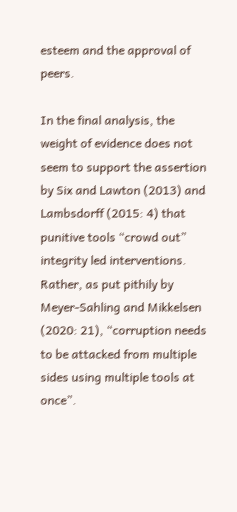esteem and the approval of peers.

In the final analysis, the weight of evidence does not seem to support the assertion by Six and Lawton (2013) and Lambsdorff (2015: 4) that punitive tools “crowd out” integrity led interventions. Rather, as put pithily by Meyer-Sahling and Mikkelsen (2020: 21), “corruption needs to be attacked from multiple sides using multiple tools at once”.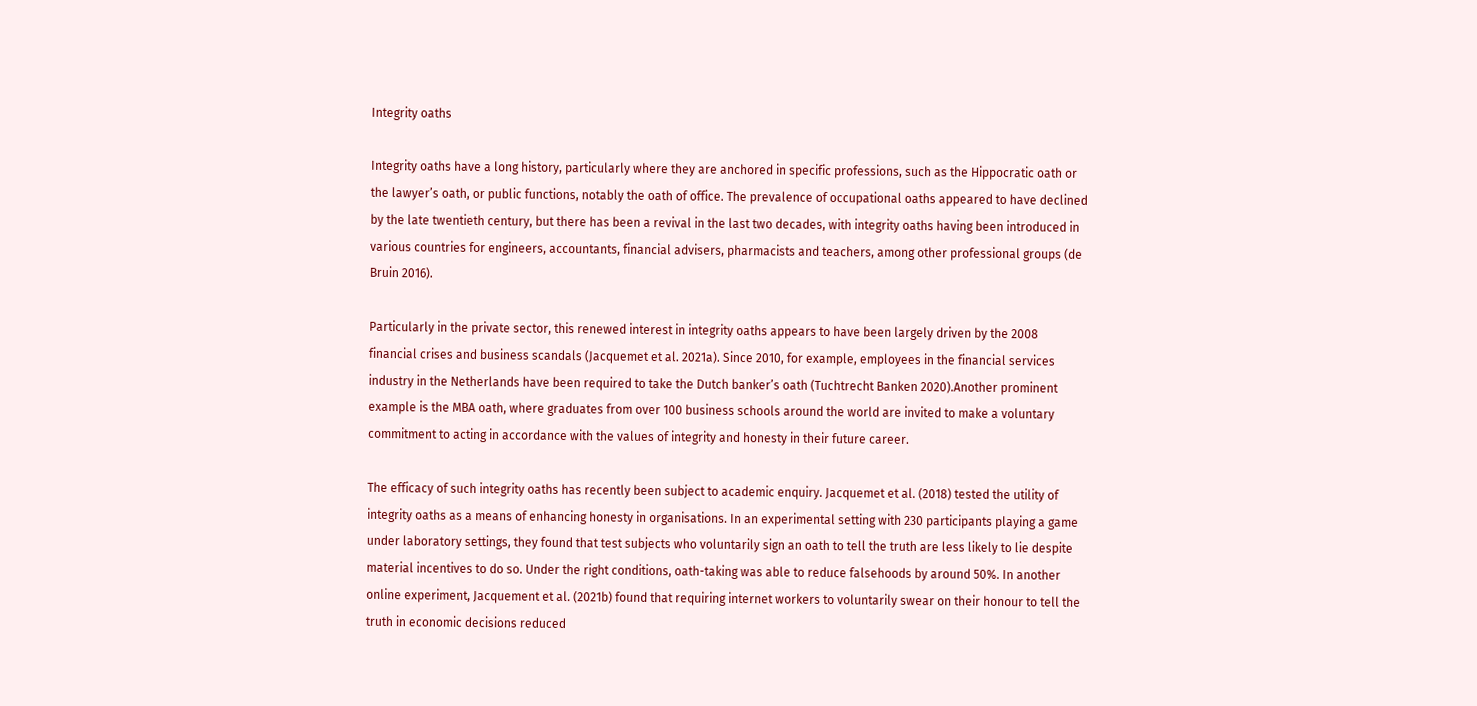Integrity oaths

Integrity oaths have a long history, particularly where they are anchored in specific professions, such as the Hippocratic oath or the lawyer’s oath, or public functions, notably the oath of office. The prevalence of occupational oaths appeared to have declined by the late twentieth century, but there has been a revival in the last two decades, with integrity oaths having been introduced in various countries for engineers, accountants, financial advisers, pharmacists and teachers, among other professional groups (de Bruin 2016).

Particularly in the private sector, this renewed interest in integrity oaths appears to have been largely driven by the 2008 financial crises and business scandals (Jacquemet et al. 2021a). Since 2010, for example, employees in the financial services industry in the Netherlands have been required to take the Dutch banker’s oath (Tuchtrecht Banken 2020).Another prominent example is the MBA oath, where graduates from over 100 business schools around the world are invited to make a voluntary commitment to acting in accordance with the values of integrity and honesty in their future career.

The efficacy of such integrity oaths has recently been subject to academic enquiry. Jacquemet et al. (2018) tested the utility of integrity oaths as a means of enhancing honesty in organisations. In an experimental setting with 230 participants playing a game under laboratory settings, they found that test subjects who voluntarily sign an oath to tell the truth are less likely to lie despite material incentives to do so. Under the right conditions, oath-taking was able to reduce falsehoods by around 50%. In another online experiment, Jacquement et al. (2021b) found that requiring internet workers to voluntarily swear on their honour to tell the truth in economic decisions reduced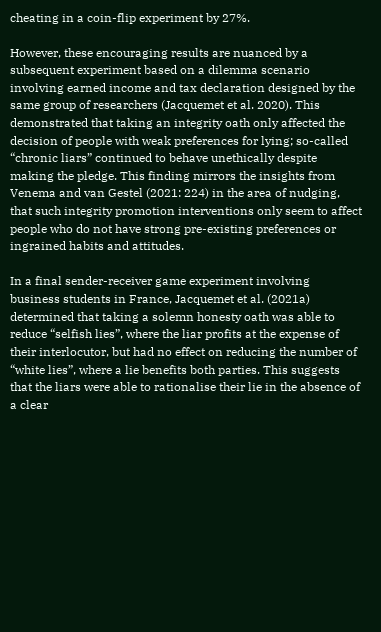cheating in a coin-flip experiment by 27%.

However, these encouraging results are nuanced by a subsequent experiment based on a dilemma scenario involving earned income and tax declaration designed by the same group of researchers (Jacquemet et al. 2020). This demonstrated that taking an integrity oath only affected the decision of people with weak preferences for lying; so-called “chronic liars” continued to behave unethically despite making the pledge. This finding mirrors the insights from Venema and van Gestel (2021: 224) in the area of nudging, that such integrity promotion interventions only seem to affect people who do not have strong pre-existing preferences or ingrained habits and attitudes.

In a final sender-receiver game experiment involving business students in France, Jacquemet et al. (2021a) determined that taking a solemn honesty oath was able to reduce “selfish lies”, where the liar profits at the expense of their interlocutor, but had no effect on reducing the number of “white lies”, where a lie benefits both parties. This suggests that the liars were able to rationalise their lie in the absence of a clear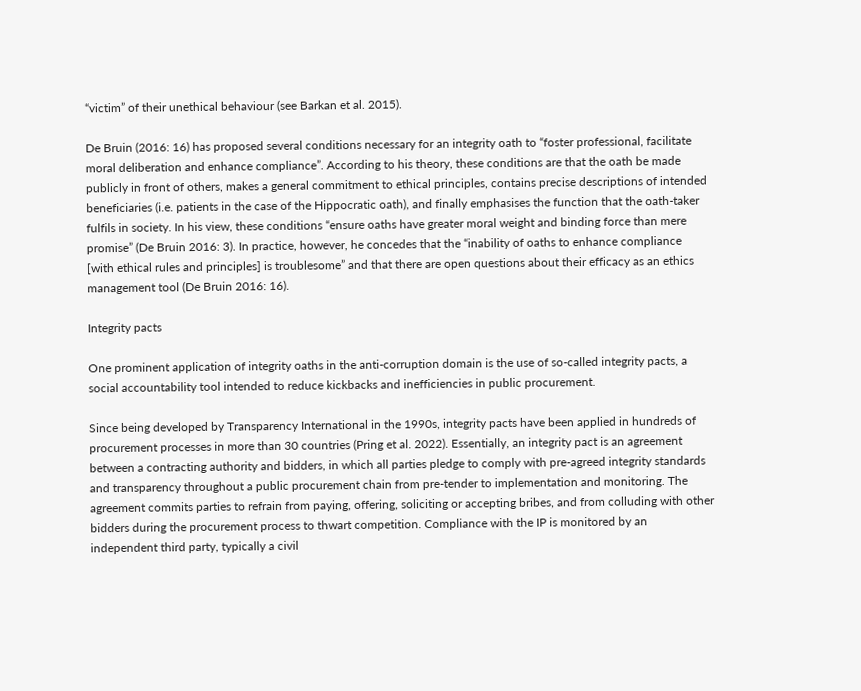“victim” of their unethical behaviour (see Barkan et al. 2015).

De Bruin (2016: 16) has proposed several conditions necessary for an integrity oath to “foster professional, facilitate moral deliberation and enhance compliance”. According to his theory, these conditions are that the oath be made publicly in front of others, makes a general commitment to ethical principles, contains precise descriptions of intended beneficiaries (i.e. patients in the case of the Hippocratic oath), and finally emphasises the function that the oath-taker fulfils in society. In his view, these conditions “ensure oaths have greater moral weight and binding force than mere promise” (De Bruin 2016: 3). In practice, however, he concedes that the “inability of oaths to enhance compliance [with ethical rules and principles] is troublesome” and that there are open questions about their efficacy as an ethics management tool (De Bruin 2016: 16).

Integrity pacts

One prominent application of integrity oaths in the anti-corruption domain is the use of so-called integrity pacts, a social accountability tool intended to reduce kickbacks and inefficiencies in public procurement.

Since being developed by Transparency International in the 1990s, integrity pacts have been applied in hundreds of procurement processes in more than 30 countries (Pring et al. 2022). Essentially, an integrity pact is an agreement between a contracting authority and bidders, in which all parties pledge to comply with pre-agreed integrity standards and transparency throughout a public procurement chain from pre-tender to implementation and monitoring. The agreement commits parties to refrain from paying, offering, soliciting or accepting bribes, and from colluding with other bidders during the procurement process to thwart competition. Compliance with the IP is monitored by an independent third party, typically a civil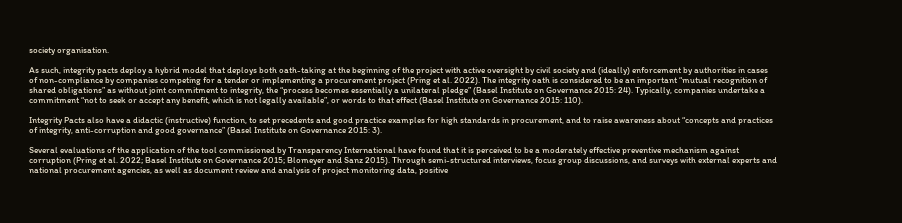society organisation.

As such, integrity pacts deploy a hybrid model that deploys both oath-taking at the beginning of the project with active oversight by civil society and (ideally) enforcement by authorities in cases of non-compliance by companies competing for a tender or implementing a procurement project (Pring et al. 2022). The integrity oath is considered to be an important “mutual recognition of shared obligations” as without joint commitment to integrity, the “process becomes essentially a unilateral pledge” (Basel Institute on Governance 2015: 24). Typically, companies undertake a commitment “not to seek or accept any benefit, which is not legally available”, or words to that effect (Basel Institute on Governance 2015: 110).

Integrity Pacts also have a didactic (instructive) function, to set precedents and good practice examples for high standards in procurement, and to raise awareness about “concepts and practices of integrity, anti-corruption and good governance” (Basel Institute on Governance 2015: 3).

Several evaluations of the application of the tool commissioned by Transparency International have found that it is perceived to be a moderately effective preventive mechanism against corruption (Pring et al. 2022; Basel Institute on Governance 2015; Blomeyer and Sanz 2015). Through semi-structured interviews, focus group discussions, and surveys with external experts and national procurement agencies, as well as document review and analysis of project monitoring data, positive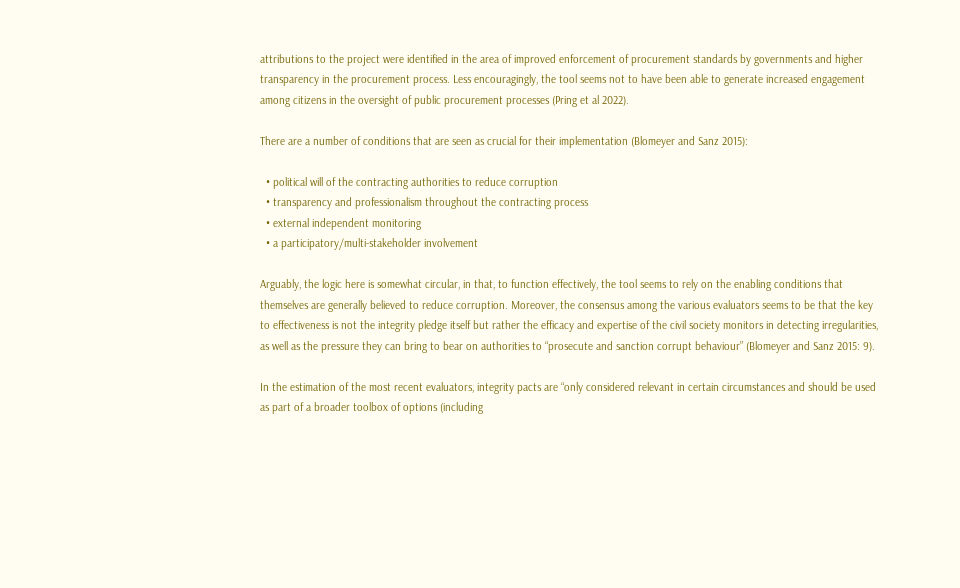attributions to the project were identified in the area of improved enforcement of procurement standards by governments and higher transparency in the procurement process. Less encouragingly, the tool seems not to have been able to generate increased engagement among citizens in the oversight of public procurement processes (Pring et al 2022).

There are a number of conditions that are seen as crucial for their implementation (Blomeyer and Sanz 2015):

  • political will of the contracting authorities to reduce corruption
  • transparency and professionalism throughout the contracting process
  • external independent monitoring
  • a participatory/multi-stakeholder involvement

Arguably, the logic here is somewhat circular, in that, to function effectively, the tool seems to rely on the enabling conditions that themselves are generally believed to reduce corruption. Moreover, the consensus among the various evaluators seems to be that the key to effectiveness is not the integrity pledge itself but rather the efficacy and expertise of the civil society monitors in detecting irregularities, as well as the pressure they can bring to bear on authorities to “prosecute and sanction corrupt behaviour” (Blomeyer and Sanz 2015: 9).

In the estimation of the most recent evaluators, integrity pacts are “only considered relevant in certain circumstances and should be used as part of a broader toolbox of options (including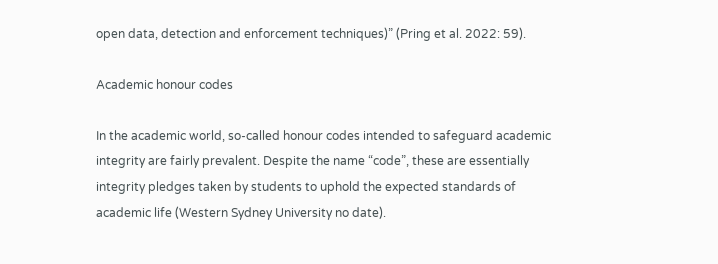open data, detection and enforcement techniques)” (Pring et al. 2022: 59).

Academic honour codes

In the academic world, so-called honour codes intended to safeguard academic integrity are fairly prevalent. Despite the name “code”, these are essentially integrity pledges taken by students to uphold the expected standards of academic life (Western Sydney University no date).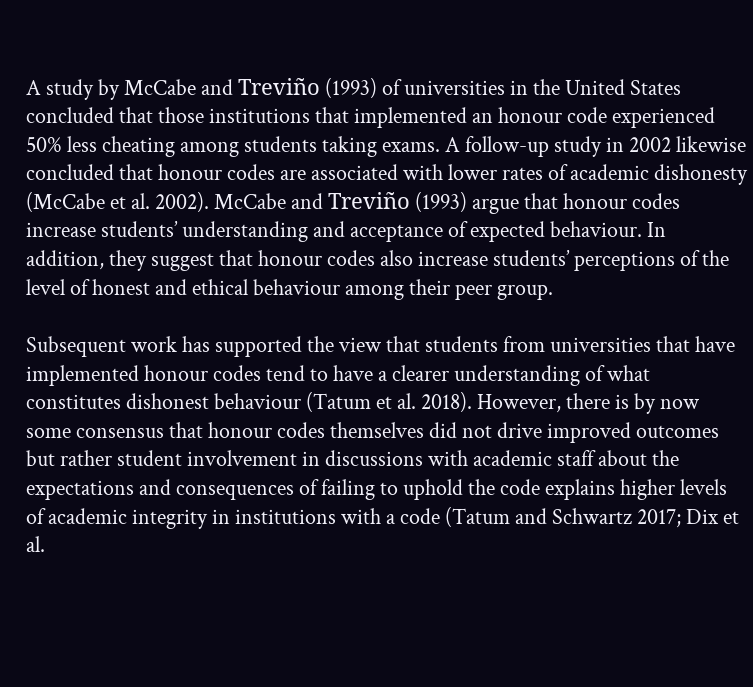A study by McCabe and Treviño (1993) of universities in the United States concluded that those institutions that implemented an honour code experienced 50% less cheating among students taking exams. A follow-up study in 2002 likewise concluded that honour codes are associated with lower rates of academic dishonesty (McCabe et al. 2002). McCabe and Treviño (1993) argue that honour codes increase students’ understanding and acceptance of expected behaviour. In addition, they suggest that honour codes also increase students’ perceptions of the level of honest and ethical behaviour among their peer group.

Subsequent work has supported the view that students from universities that have implemented honour codes tend to have a clearer understanding of what constitutes dishonest behaviour (Tatum et al. 2018). However, there is by now some consensus that honour codes themselves did not drive improved outcomes but rather student involvement in discussions with academic staff about the expectations and consequences of failing to uphold the code explains higher levels of academic integrity in institutions with a code (Tatum and Schwartz 2017; Dix et al.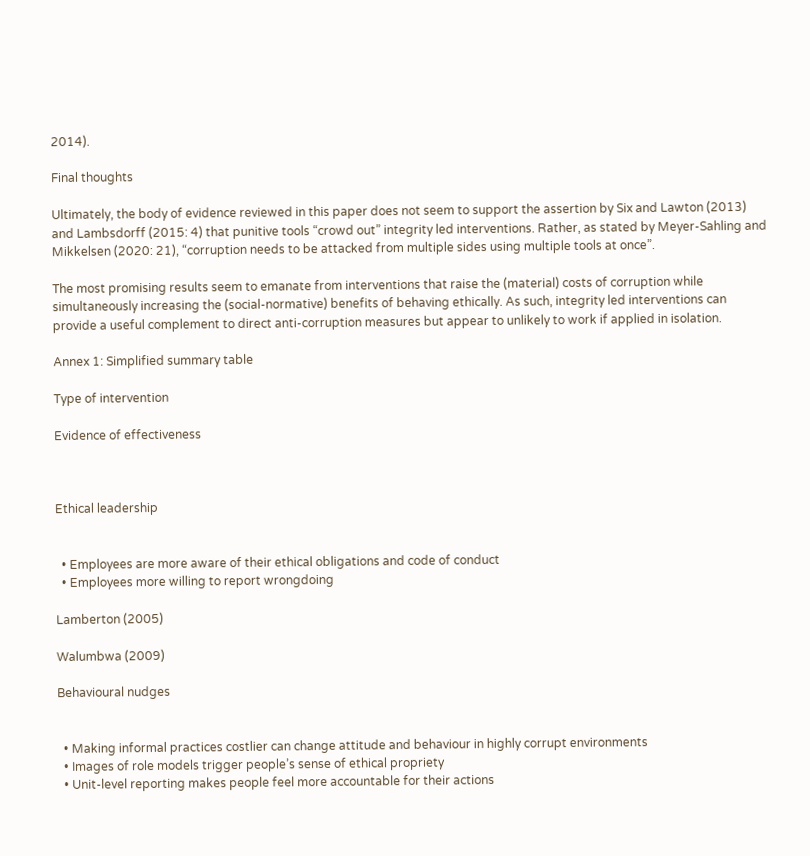2014).

Final thoughts

Ultimately, the body of evidence reviewed in this paper does not seem to support the assertion by Six and Lawton (2013) and Lambsdorff (2015: 4) that punitive tools “crowd out” integrity led interventions. Rather, as stated by Meyer-Sahling and Mikkelsen (2020: 21), “corruption needs to be attacked from multiple sides using multiple tools at once”.

The most promising results seem to emanate from interventions that raise the (material) costs of corruption while simultaneously increasing the (social-normative) benefits of behaving ethically. As such, integrity led interventions can provide a useful complement to direct anti-corruption measures but appear to unlikely to work if applied in isolation.

Annex 1: Simplified summary table

Type of intervention

Evidence of effectiveness



Ethical leadership


  • Employees are more aware of their ethical obligations and code of conduct
  • Employees more willing to report wrongdoing

Lamberton (2005)

Walumbwa (2009)

Behavioural nudges


  • Making informal practices costlier can change attitude and behaviour in highly corrupt environments
  • Images of role models trigger people’s sense of ethical propriety
  • Unit-level reporting makes people feel more accountable for their actions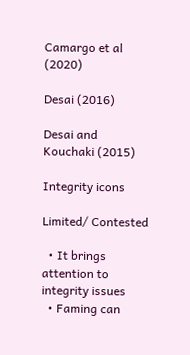Camargo et al (2020)

Desai (2016)

Desai and Kouchaki (2015)

Integrity icons

Limited/ Contested

  • It brings attention to integrity issues
  • Faming can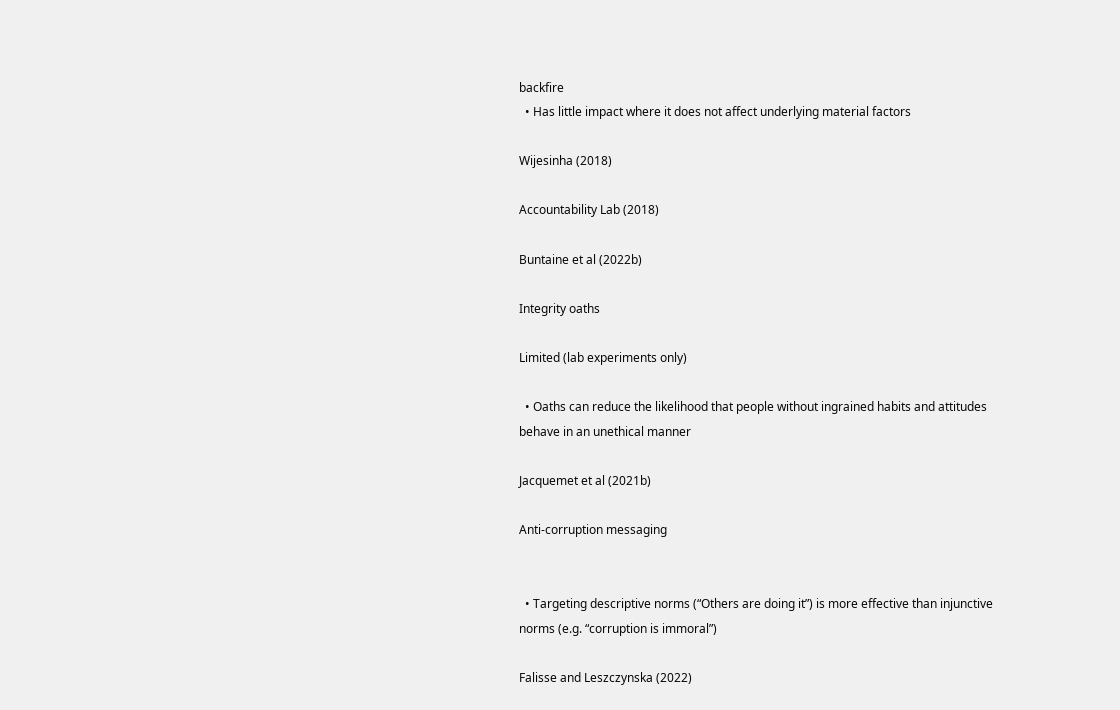backfire
  • Has little impact where it does not affect underlying material factors

Wijesinha (2018)

Accountability Lab (2018)

Buntaine et al (2022b)

Integrity oaths

Limited (lab experiments only)

  • Oaths can reduce the likelihood that people without ingrained habits and attitudes behave in an unethical manner

Jacquemet et al (2021b)

Anti-corruption messaging


  • Targeting descriptive norms (“Others are doing it”) is more effective than injunctive norms (e.g. “corruption is immoral”)

Falisse and Leszczynska (2022)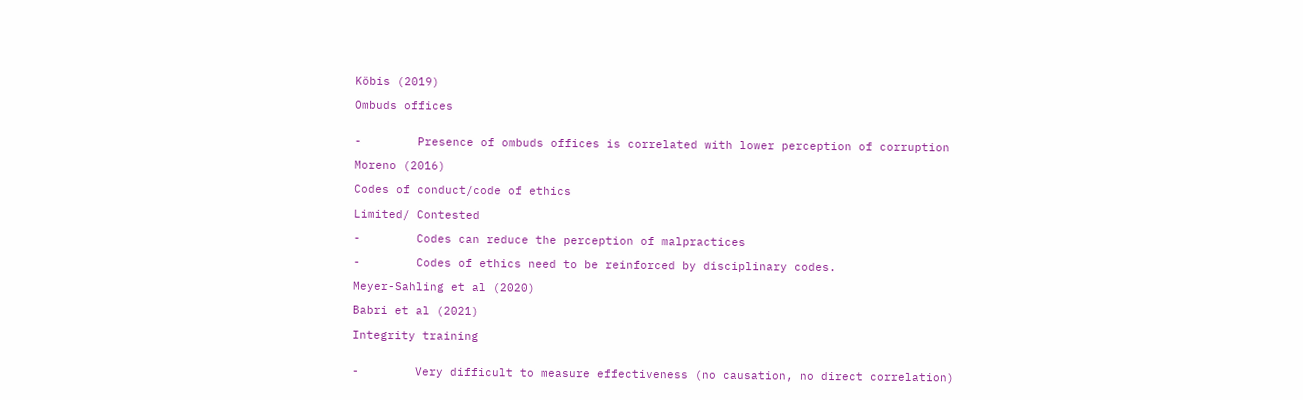Köbis (2019)

Ombuds offices


-        Presence of ombuds offices is correlated with lower perception of corruption

Moreno (2016)

Codes of conduct/code of ethics

Limited/ Contested

-        Codes can reduce the perception of malpractices

-        Codes of ethics need to be reinforced by disciplinary codes.

Meyer-Sahling et al (2020)

Babri et al (2021)

Integrity training


-        Very difficult to measure effectiveness (no causation, no direct correlation)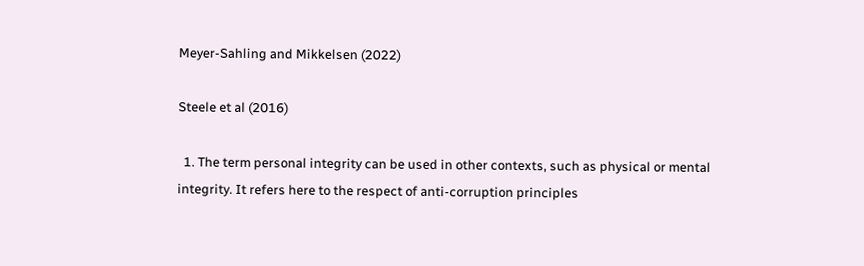Meyer-Sahling and Mikkelsen (2022)

Steele et al (2016)

  1. The term personal integrity can be used in other contexts, such as physical or mental integrity. It refers here to the respect of anti-corruption principles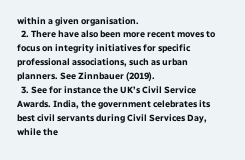within a given organisation.
  2. There have also been more recent moves to focus on integrity initiatives for specific professional associations, such as urban planners. See Zinnbauer (2019).
  3. See for instance the UK’s Civil Service Awards. India, the government celebrates its best civil servants during Civil Services Day, while the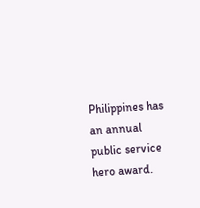Philippines has an annual public service hero award.